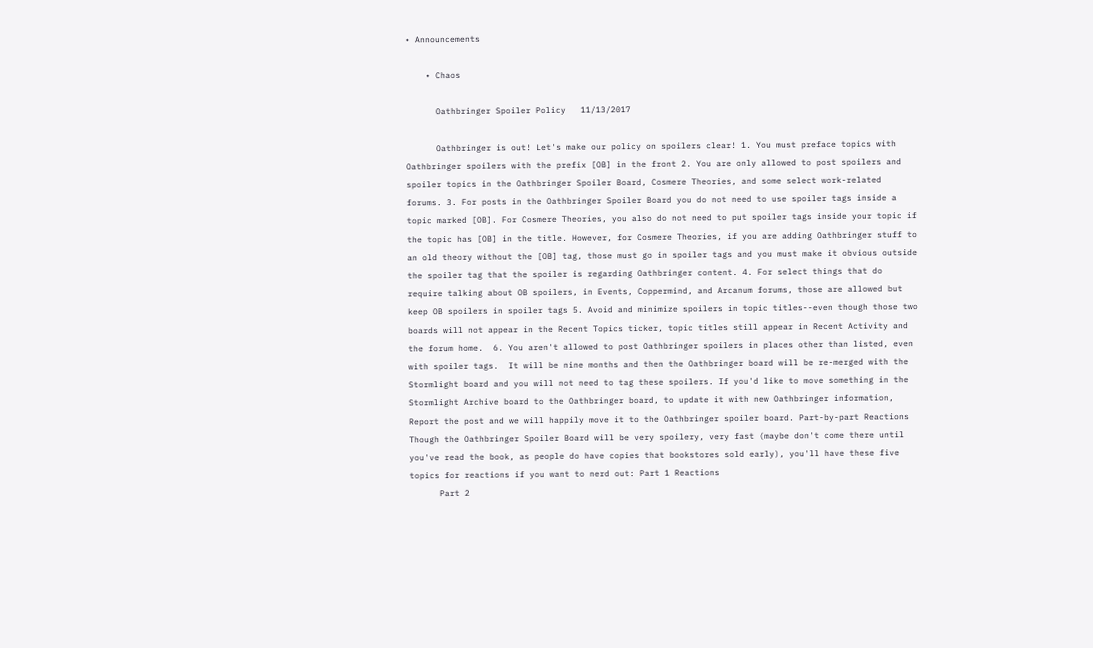• Announcements

    • Chaos

      Oathbringer Spoiler Policy   11/13/2017

      Oathbringer is out! Let's make our policy on spoilers clear! 1. You must preface topics with Oathbringer spoilers with the prefix [OB] in the front 2. You are only allowed to post spoilers and spoiler topics in the Oathbringer Spoiler Board, Cosmere Theories, and some select work-related forums. 3. For posts in the Oathbringer Spoiler Board you do not need to use spoiler tags inside a topic marked [OB]. For Cosmere Theories, you also do not need to put spoiler tags inside your topic if the topic has [OB] in the title. However, for Cosmere Theories, if you are adding Oathbringer stuff to an old theory without the [OB] tag, those must go in spoiler tags and you must make it obvious outside the spoiler tag that the spoiler is regarding Oathbringer content. 4. For select things that do require talking about OB spoilers, in Events, Coppermind, and Arcanum forums, those are allowed but keep OB spoilers in spoiler tags 5. Avoid and minimize spoilers in topic titles--even though those two boards will not appear in the Recent Topics ticker, topic titles still appear in Recent Activity and the forum home.  6. You aren't allowed to post Oathbringer spoilers in places other than listed, even with spoiler tags.  It will be nine months and then the Oathbringer board will be re-merged with the Stormlight board and you will not need to tag these spoilers. If you'd like to move something in the Stormlight Archive board to the Oathbringer board, to update it with new Oathbringer information, Report the post and we will happily move it to the Oathbringer spoiler board. Part-by-part Reactions Though the Oathbringer Spoiler Board will be very spoilery, very fast (maybe don't come there until you've read the book, as people do have copies that bookstores sold early), you'll have these five topics for reactions if you want to nerd out: Part 1 Reactions
      Part 2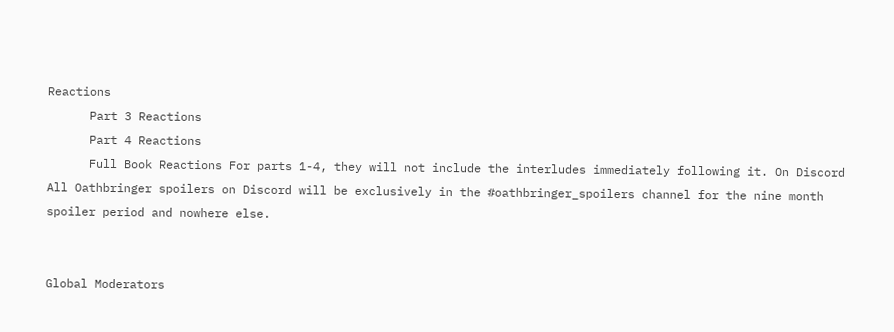Reactions
      Part 3 Reactions
      Part 4 Reactions
      Full Book Reactions For parts 1-4, they will not include the interludes immediately following it. On Discord All Oathbringer spoilers on Discord will be exclusively in the #oathbringer_spoilers channel for the nine month spoiler period and nowhere else.


Global Moderators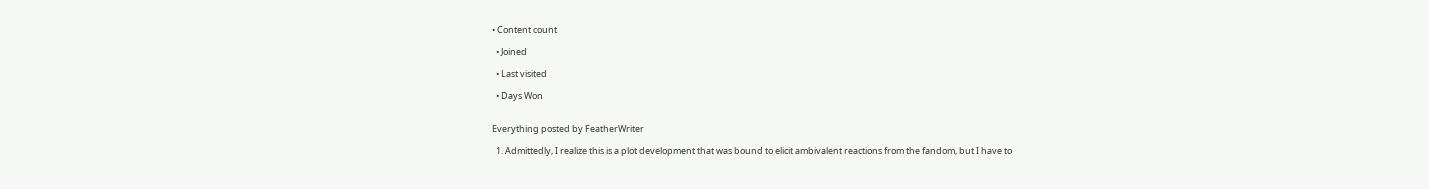• Content count

  • Joined

  • Last visited

  • Days Won


Everything posted by FeatherWriter

  1. Admittedly, I realize this is a plot development that was bound to elicit ambivalent reactions from the fandom, but I have to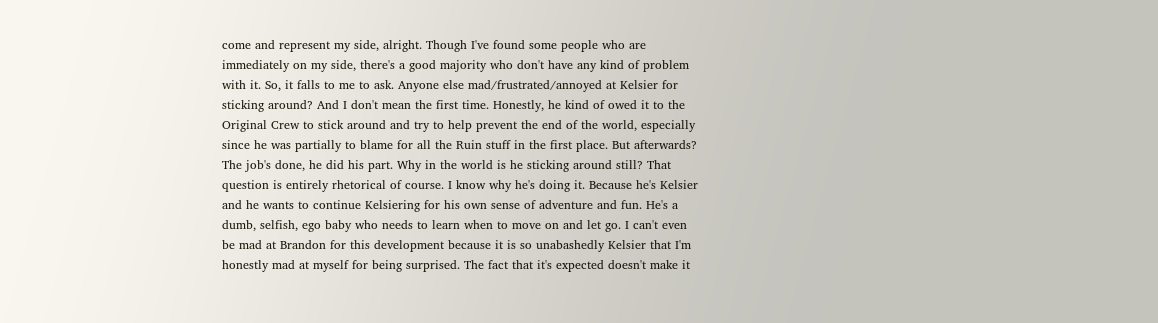come and represent my side, alright. Though I've found some people who are immediately on my side, there's a good majority who don't have any kind of problem with it. So, it falls to me to ask. Anyone else mad/frustrated/annoyed at Kelsier for sticking around? And I don't mean the first time. Honestly, he kind of owed it to the Original Crew to stick around and try to help prevent the end of the world, especially since he was partially to blame for all the Ruin stuff in the first place. But afterwards? The job's done, he did his part. Why in the world is he sticking around still? That question is entirely rhetorical of course. I know why he's doing it. Because he's Kelsier and he wants to continue Kelsiering for his own sense of adventure and fun. He's a dumb, selfish, ego baby who needs to learn when to move on and let go. I can't even be mad at Brandon for this development because it is so unabashedly Kelsier that I'm honestly mad at myself for being surprised. The fact that it's expected doesn't make it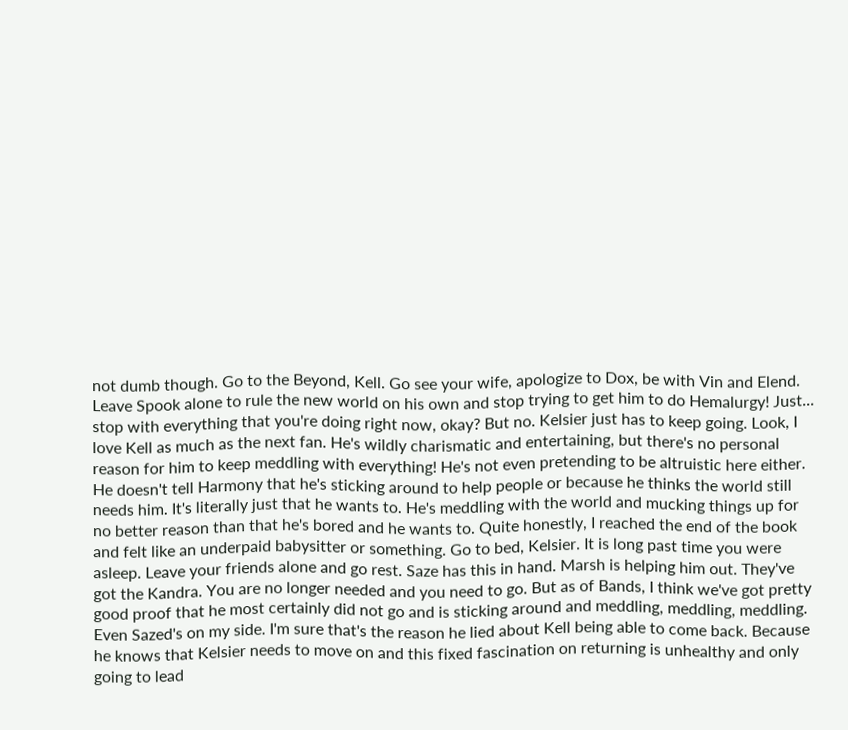not dumb though. Go to the Beyond, Kell. Go see your wife, apologize to Dox, be with Vin and Elend. Leave Spook alone to rule the new world on his own and stop trying to get him to do Hemalurgy! Just... stop with everything that you're doing right now, okay? But no. Kelsier just has to keep going. Look, I love Kell as much as the next fan. He's wildly charismatic and entertaining, but there's no personal reason for him to keep meddling with everything! He's not even pretending to be altruistic here either. He doesn't tell Harmony that he's sticking around to help people or because he thinks the world still needs him. It's literally just that he wants to. He's meddling with the world and mucking things up for no better reason than that he's bored and he wants to. Quite honestly, I reached the end of the book and felt like an underpaid babysitter or something. Go to bed, Kelsier. It is long past time you were asleep. Leave your friends alone and go rest. Saze has this in hand. Marsh is helping him out. They've got the Kandra. You are no longer needed and you need to go. But as of Bands, I think we've got pretty good proof that he most certainly did not go and is sticking around and meddling, meddling, meddling. Even Sazed's on my side. I'm sure that's the reason he lied about Kell being able to come back. Because he knows that Kelsier needs to move on and this fixed fascination on returning is unhealthy and only going to lead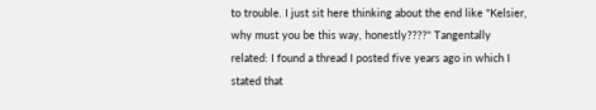to trouble. I just sit here thinking about the end like "Kelsier, why must you be this way, honestly????" Tangentally related: I found a thread I posted five years ago in which I stated that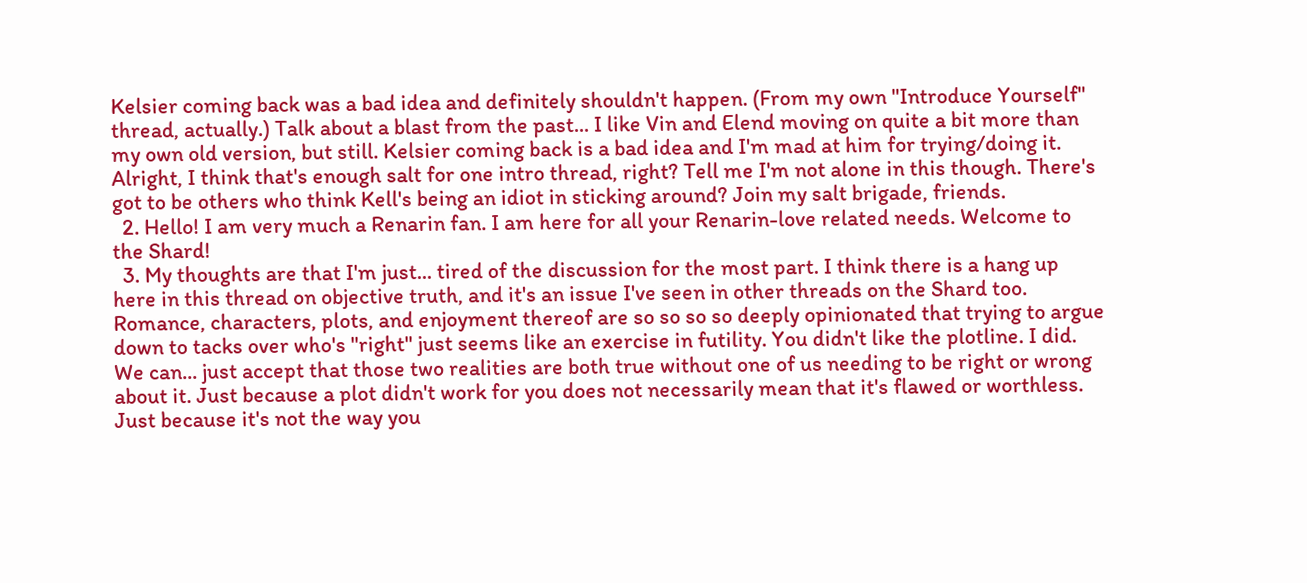Kelsier coming back was a bad idea and definitely shouldn't happen. (From my own "Introduce Yourself" thread, actually.) Talk about a blast from the past... I like Vin and Elend moving on quite a bit more than my own old version, but still. Kelsier coming back is a bad idea and I'm mad at him for trying/doing it. Alright, I think that's enough salt for one intro thread, right? Tell me I'm not alone in this though. There's got to be others who think Kell's being an idiot in sticking around? Join my salt brigade, friends.
  2. Hello! I am very much a Renarin fan. I am here for all your Renarin-love related needs. Welcome to the Shard!
  3. My thoughts are that I'm just... tired of the discussion for the most part. I think there is a hang up here in this thread on objective truth, and it's an issue I've seen in other threads on the Shard too. Romance, characters, plots, and enjoyment thereof are so so so so deeply opinionated that trying to argue down to tacks over who's "right" just seems like an exercise in futility. You didn't like the plotline. I did. We can... just accept that those two realities are both true without one of us needing to be right or wrong about it. Just because a plot didn't work for you does not necessarily mean that it's flawed or worthless. Just because it's not the way you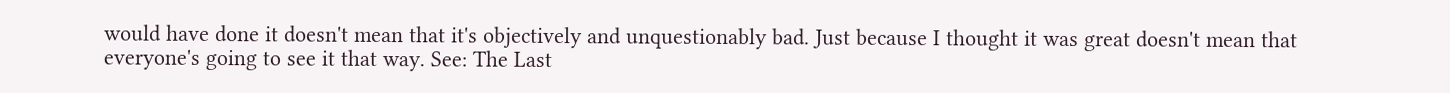would have done it doesn't mean that it's objectively and unquestionably bad. Just because I thought it was great doesn't mean that everyone's going to see it that way. See: The Last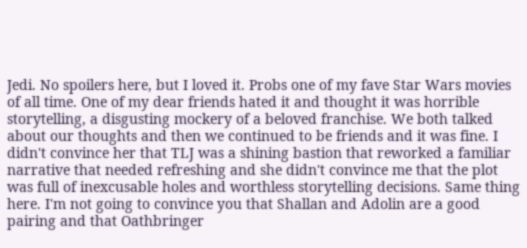Jedi. No spoilers here, but I loved it. Probs one of my fave Star Wars movies of all time. One of my dear friends hated it and thought it was horrible storytelling, a disgusting mockery of a beloved franchise. We both talked about our thoughts and then we continued to be friends and it was fine. I didn't convince her that TLJ was a shining bastion that reworked a familiar narrative that needed refreshing and she didn't convince me that the plot was full of inexcusable holes and worthless storytelling decisions. Same thing here. I'm not going to convince you that Shallan and Adolin are a good pairing and that Oathbringer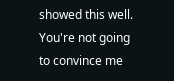showed this well. You're not going to convince me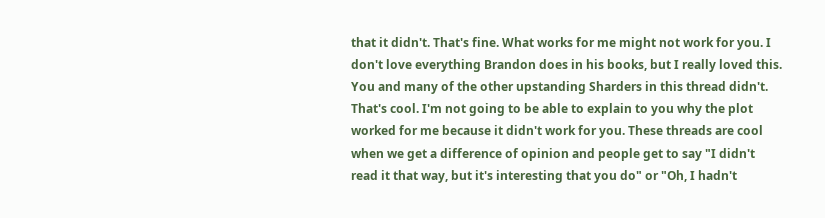that it didn't. That's fine. What works for me might not work for you. I don't love everything Brandon does in his books, but I really loved this. You and many of the other upstanding Sharders in this thread didn't. That's cool. I'm not going to be able to explain to you why the plot worked for me because it didn't work for you. These threads are cool when we get a difference of opinion and people get to say "I didn't read it that way, but it's interesting that you do" or "Oh, I hadn't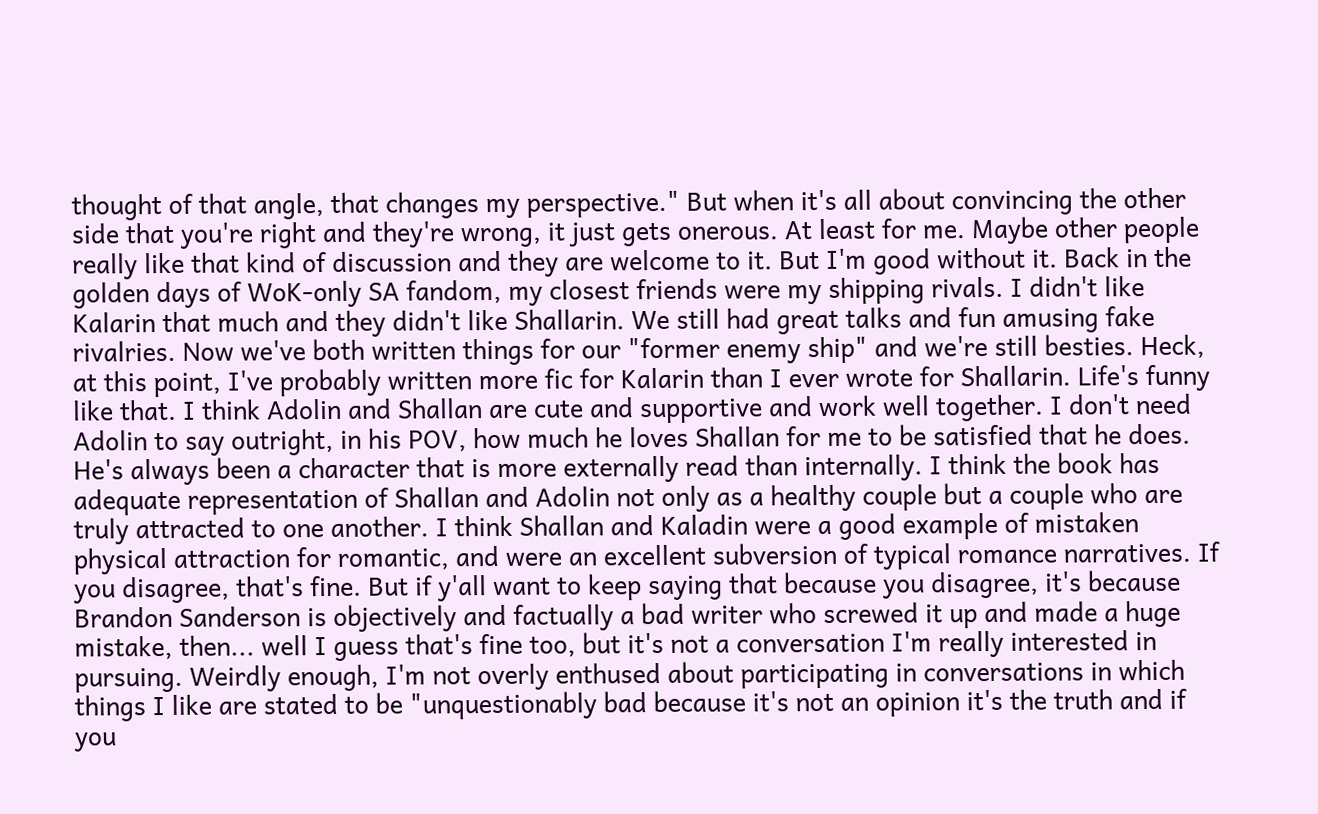thought of that angle, that changes my perspective." But when it's all about convincing the other side that you're right and they're wrong, it just gets onerous. At least for me. Maybe other people really like that kind of discussion and they are welcome to it. But I'm good without it. Back in the golden days of WoK-only SA fandom, my closest friends were my shipping rivals. I didn't like Kalarin that much and they didn't like Shallarin. We still had great talks and fun amusing fake rivalries. Now we've both written things for our "former enemy ship" and we're still besties. Heck, at this point, I've probably written more fic for Kalarin than I ever wrote for Shallarin. Life's funny like that. I think Adolin and Shallan are cute and supportive and work well together. I don't need Adolin to say outright, in his POV, how much he loves Shallan for me to be satisfied that he does. He's always been a character that is more externally read than internally. I think the book has adequate representation of Shallan and Adolin not only as a healthy couple but a couple who are truly attracted to one another. I think Shallan and Kaladin were a good example of mistaken physical attraction for romantic, and were an excellent subversion of typical romance narratives. If you disagree, that's fine. But if y'all want to keep saying that because you disagree, it's because Brandon Sanderson is objectively and factually a bad writer who screwed it up and made a huge mistake, then... well I guess that's fine too, but it's not a conversation I'm really interested in pursuing. Weirdly enough, I'm not overly enthused about participating in conversations in which things I like are stated to be "unquestionably bad because it's not an opinion it's the truth and if you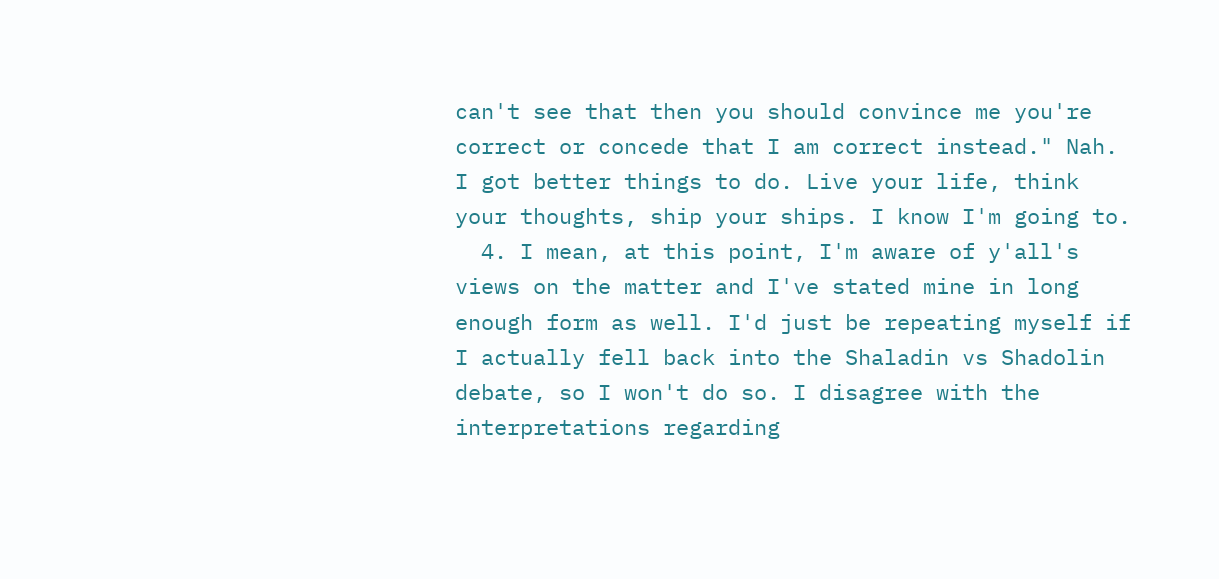can't see that then you should convince me you're correct or concede that I am correct instead." Nah. I got better things to do. Live your life, think your thoughts, ship your ships. I know I'm going to.
  4. I mean, at this point, I'm aware of y'all's views on the matter and I've stated mine in long enough form as well. I'd just be repeating myself if I actually fell back into the Shaladin vs Shadolin debate, so I won't do so. I disagree with the interpretations regarding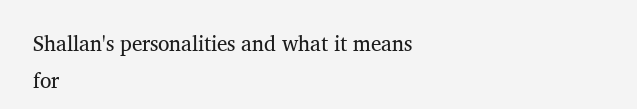Shallan's personalities and what it means for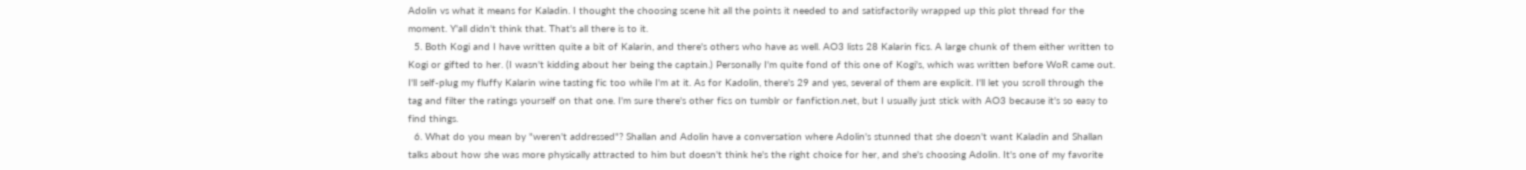Adolin vs what it means for Kaladin. I thought the choosing scene hit all the points it needed to and satisfactorily wrapped up this plot thread for the moment. Y'all didn't think that. That's all there is to it.
  5. Both Kogi and I have written quite a bit of Kalarin, and there's others who have as well. AO3 lists 28 Kalarin fics. A large chunk of them either written to Kogi or gifted to her. (I wasn't kidding about her being the captain.) Personally I'm quite fond of this one of Kogi's, which was written before WoR came out. I'll self-plug my fluffy Kalarin wine tasting fic too while I'm at it. As for Kadolin, there's 29 and yes, several of them are explicit. I'll let you scroll through the tag and filter the ratings yourself on that one. I'm sure there's other fics on tumblr or fanfiction.net, but I usually just stick with AO3 because it's so easy to find things.
  6. What do you mean by "weren't addressed"? Shallan and Adolin have a conversation where Adolin's stunned that she doesn't want Kaladin and Shallan talks about how she was more physically attracted to him but doesn't think he's the right choice for her, and she's choosing Adolin. It's one of my favorite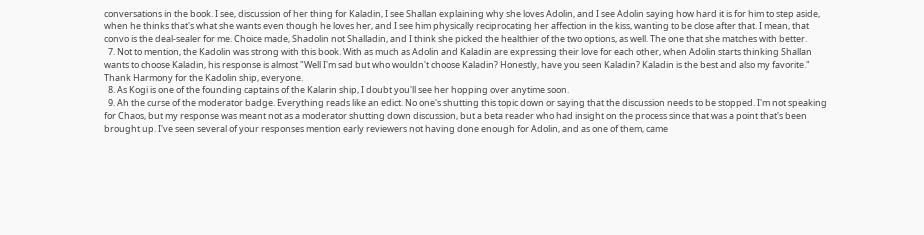conversations in the book. I see, discussion of her thing for Kaladin, I see Shallan explaining why she loves Adolin, and I see Adolin saying how hard it is for him to step aside, when he thinks that's what she wants even though he loves her, and I see him physically reciprocating her affection in the kiss, wanting to be close after that. I mean, that convo is the deal-sealer for me. Choice made, Shadolin not Shalladin, and I think she picked the healthier of the two options, as well. The one that she matches with better.
  7. Not to mention, the Kadolin was strong with this book. With as much as Adolin and Kaladin are expressing their love for each other, when Adolin starts thinking Shallan wants to choose Kaladin, his response is almost "Well I'm sad but who wouldn't choose Kaladin? Honestly, have you seen Kaladin? Kaladin is the best and also my favorite." Thank Harmony for the Kadolin ship, everyone.
  8. As Kogi is one of the founding captains of the Kalarin ship, I doubt you'll see her hopping over anytime soon.
  9. Ah the curse of the moderator badge. Everything reads like an edict. No one's shutting this topic down or saying that the discussion needs to be stopped. I'm not speaking for Chaos, but my response was meant not as a moderator shutting down discussion, but a beta reader who had insight on the process since that was a point that's been brought up. I've seen several of your responses mention early reviewers not having done enough for Adolin, and as one of them, came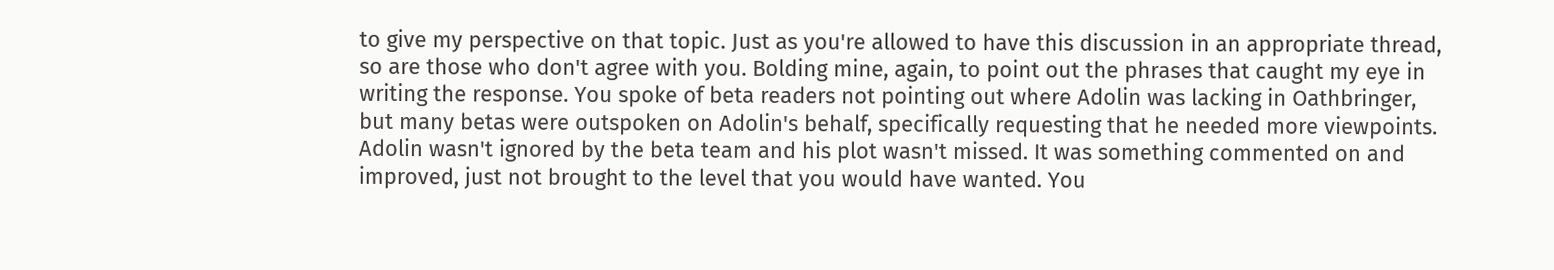to give my perspective on that topic. Just as you're allowed to have this discussion in an appropriate thread, so are those who don't agree with you. Bolding mine, again, to point out the phrases that caught my eye in writing the response. You spoke of beta readers not pointing out where Adolin was lacking in Oathbringer, but many betas were outspoken on Adolin's behalf, specifically requesting that he needed more viewpoints. Adolin wasn't ignored by the beta team and his plot wasn't missed. It was something commented on and improved, just not brought to the level that you would have wanted. You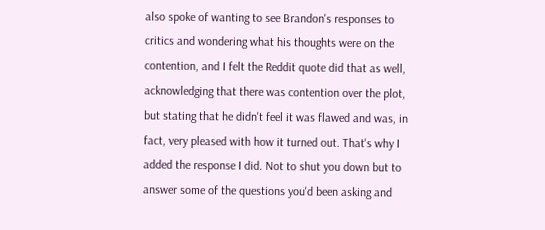also spoke of wanting to see Brandon's responses to critics and wondering what his thoughts were on the contention, and I felt the Reddit quote did that as well, acknowledging that there was contention over the plot, but stating that he didn't feel it was flawed and was, in fact, very pleased with how it turned out. That's why I added the response I did. Not to shut you down but to answer some of the questions you'd been asking and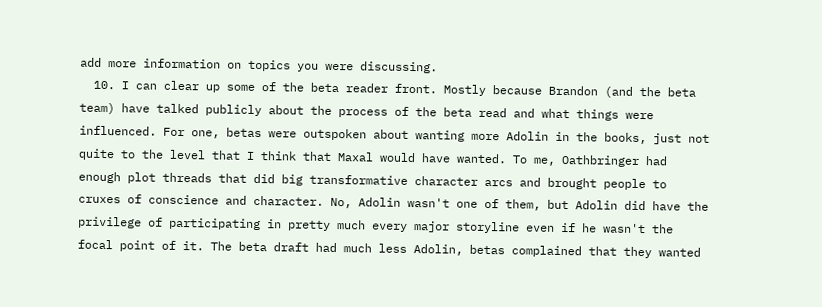add more information on topics you were discussing.
  10. I can clear up some of the beta reader front. Mostly because Brandon (and the beta team) have talked publicly about the process of the beta read and what things were influenced. For one, betas were outspoken about wanting more Adolin in the books, just not quite to the level that I think that Maxal would have wanted. To me, Oathbringer had enough plot threads that did big transformative character arcs and brought people to cruxes of conscience and character. No, Adolin wasn't one of them, but Adolin did have the privilege of participating in pretty much every major storyline even if he wasn't the focal point of it. The beta draft had much less Adolin, betas complained that they wanted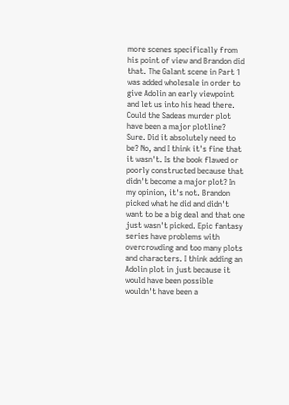more scenes specifically from his point of view and Brandon did that. The Galant scene in Part 1 was added wholesale in order to give Adolin an early viewpoint and let us into his head there. Could the Sadeas murder plot have been a major plotline? Sure. Did it absolutely need to be? No, and I think it's fine that it wasn't. Is the book flawed or poorly constructed because that didn't become a major plot? In my opinion, it's not. Brandon picked what he did and didn't want to be a big deal and that one just wasn't picked. Epic fantasy series have problems with overcrowding and too many plots and characters. I think adding an Adolin plot in just because it would have been possible wouldn't have been a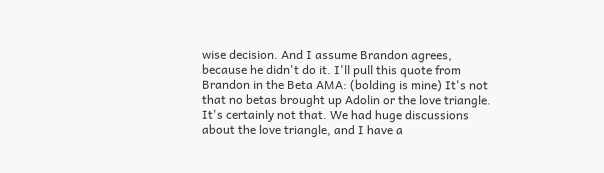wise decision. And I assume Brandon agrees, because he didn't do it. I'll pull this quote from Brandon in the Beta AMA: (bolding is mine) It's not that no betas brought up Adolin or the love triangle. It's certainly not that. We had huge discussions about the love triangle, and I have a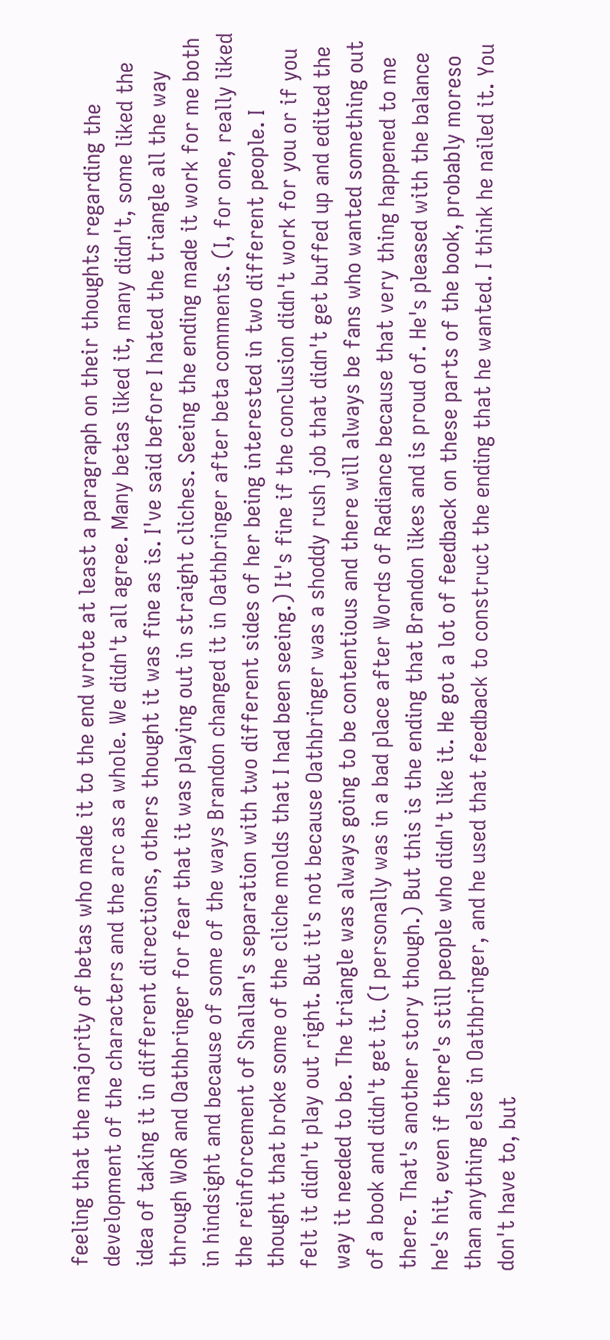feeling that the majority of betas who made it to the end wrote at least a paragraph on their thoughts regarding the development of the characters and the arc as a whole. We didn't all agree. Many betas liked it, many didn't, some liked the idea of taking it in different directions, others thought it was fine as is. I've said before I hated the triangle all the way through WoR and Oathbringer for fear that it was playing out in straight cliches. Seeing the ending made it work for me both in hindsight and because of some of the ways Brandon changed it in Oathbringer after beta comments. (I, for one, really liked the reinforcement of Shallan's separation with two different sides of her being interested in two different people. I thought that broke some of the cliche molds that I had been seeing.) It's fine if the conclusion didn't work for you or if you felt it didn't play out right. But it's not because Oathbringer was a shoddy rush job that didn't get buffed up and edited the way it needed to be. The triangle was always going to be contentious and there will always be fans who wanted something out of a book and didn't get it. (I personally was in a bad place after Words of Radiance because that very thing happened to me there. That's another story though.) But this is the ending that Brandon likes and is proud of. He's pleased with the balance he's hit, even if there's still people who didn't like it. He got a lot of feedback on these parts of the book, probably moreso than anything else in Oathbringer, and he used that feedback to construct the ending that he wanted. I think he nailed it. You don't have to, but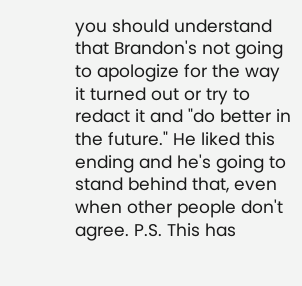you should understand that Brandon's not going to apologize for the way it turned out or try to redact it and "do better in the future." He liked this ending and he's going to stand behind that, even when other people don't agree. P.S. This has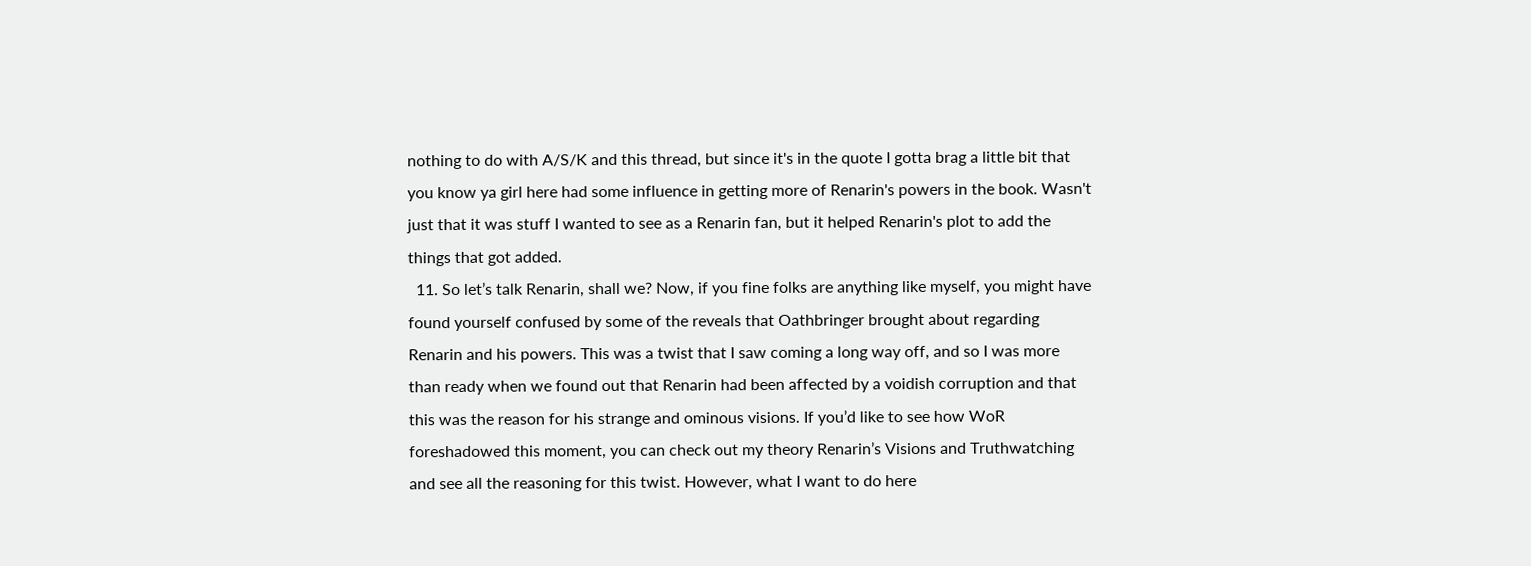nothing to do with A/S/K and this thread, but since it's in the quote I gotta brag a little bit that you know ya girl here had some influence in getting more of Renarin's powers in the book. Wasn't just that it was stuff I wanted to see as a Renarin fan, but it helped Renarin's plot to add the things that got added.
  11. So let’s talk Renarin, shall we? Now, if you fine folks are anything like myself, you might have found yourself confused by some of the reveals that Oathbringer brought about regarding Renarin and his powers. This was a twist that I saw coming a long way off, and so I was more than ready when we found out that Renarin had been affected by a voidish corruption and that this was the reason for his strange and ominous visions. If you’d like to see how WoR foreshadowed this moment, you can check out my theory Renarin’s Visions and Truthwatching and see all the reasoning for this twist. However, what I want to do here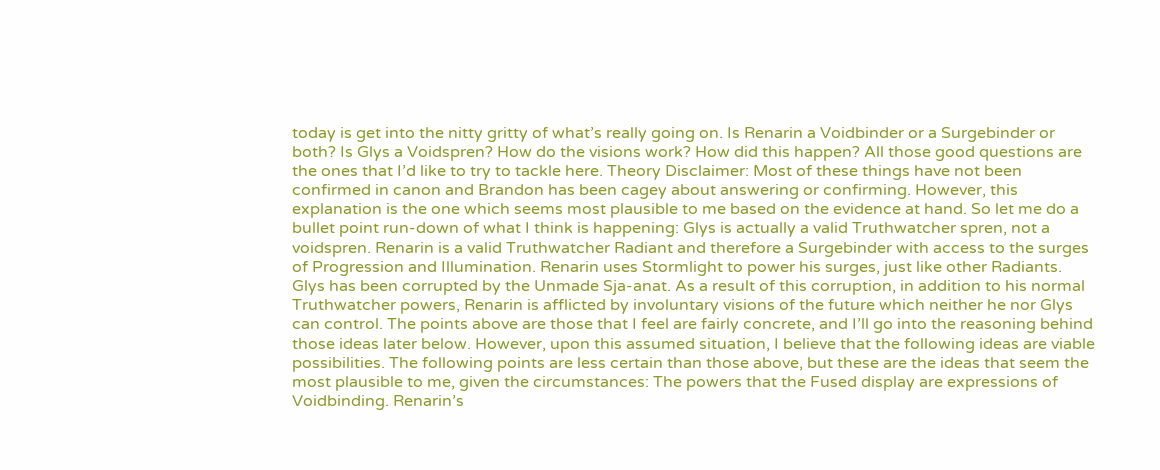today is get into the nitty gritty of what’s really going on. Is Renarin a Voidbinder or a Surgebinder or both? Is Glys a Voidspren? How do the visions work? How did this happen? All those good questions are the ones that I’d like to try to tackle here. Theory Disclaimer: Most of these things have not been confirmed in canon and Brandon has been cagey about answering or confirming. However, this explanation is the one which seems most plausible to me based on the evidence at hand. So let me do a bullet point run-down of what I think is happening: Glys is actually a valid Truthwatcher spren, not a voidspren. Renarin is a valid Truthwatcher Radiant and therefore a Surgebinder with access to the surges of Progression and Illumination. Renarin uses Stormlight to power his surges, just like other Radiants. Glys has been corrupted by the Unmade Sja-anat. As a result of this corruption, in addition to his normal Truthwatcher powers, Renarin is afflicted by involuntary visions of the future which neither he nor Glys can control. The points above are those that I feel are fairly concrete, and I’ll go into the reasoning behind those ideas later below. However, upon this assumed situation, I believe that the following ideas are viable possibilities. The following points are less certain than those above, but these are the ideas that seem the most plausible to me, given the circumstances: The powers that the Fused display are expressions of Voidbinding. Renarin’s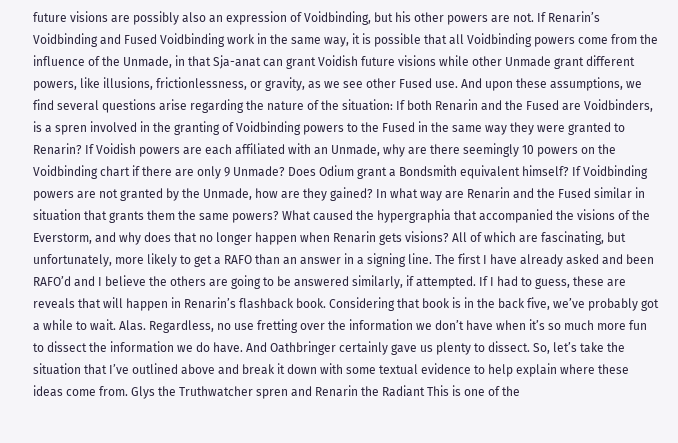future visions are possibly also an expression of Voidbinding, but his other powers are not. If Renarin’s Voidbinding and Fused Voidbinding work in the same way, it is possible that all Voidbinding powers come from the influence of the Unmade, in that Sja-anat can grant Voidish future visions while other Unmade grant different powers, like illusions, frictionlessness, or gravity, as we see other Fused use. And upon these assumptions, we find several questions arise regarding the nature of the situation: If both Renarin and the Fused are Voidbinders, is a spren involved in the granting of Voidbinding powers to the Fused in the same way they were granted to Renarin? If Voidish powers are each affiliated with an Unmade, why are there seemingly 10 powers on the Voidbinding chart if there are only 9 Unmade? Does Odium grant a Bondsmith equivalent himself? If Voidbinding powers are not granted by the Unmade, how are they gained? In what way are Renarin and the Fused similar in situation that grants them the same powers? What caused the hypergraphia that accompanied the visions of the Everstorm, and why does that no longer happen when Renarin gets visions? All of which are fascinating, but unfortunately, more likely to get a RAFO than an answer in a signing line. The first I have already asked and been RAFO’d and I believe the others are going to be answered similarly, if attempted. If I had to guess, these are reveals that will happen in Renarin’s flashback book. Considering that book is in the back five, we’ve probably got a while to wait. Alas. Regardless, no use fretting over the information we don’t have when it’s so much more fun to dissect the information we do have. And Oathbringer certainly gave us plenty to dissect. So, let’s take the situation that I’ve outlined above and break it down with some textual evidence to help explain where these ideas come from. Glys the Truthwatcher spren and Renarin the Radiant This is one of the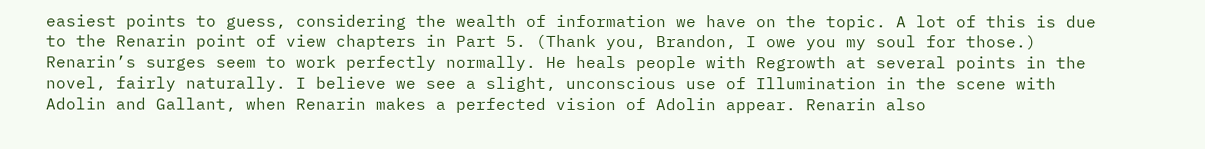easiest points to guess, considering the wealth of information we have on the topic. A lot of this is due to the Renarin point of view chapters in Part 5. (Thank you, Brandon, I owe you my soul for those.) Renarin’s surges seem to work perfectly normally. He heals people with Regrowth at several points in the novel, fairly naturally. I believe we see a slight, unconscious use of Illumination in the scene with Adolin and Gallant, when Renarin makes a perfected vision of Adolin appear. Renarin also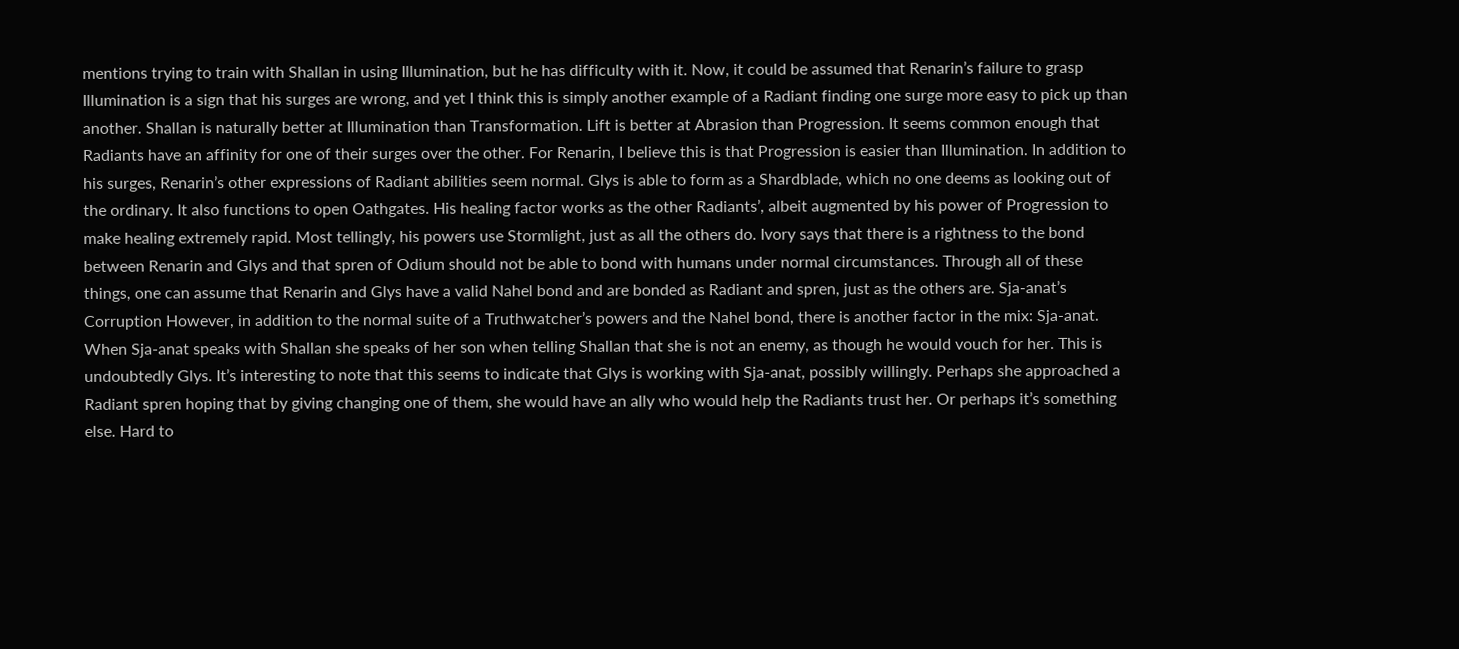mentions trying to train with Shallan in using Illumination, but he has difficulty with it. Now, it could be assumed that Renarin’s failure to grasp Illumination is a sign that his surges are wrong, and yet I think this is simply another example of a Radiant finding one surge more easy to pick up than another. Shallan is naturally better at Illumination than Transformation. Lift is better at Abrasion than Progression. It seems common enough that Radiants have an affinity for one of their surges over the other. For Renarin, I believe this is that Progression is easier than Illumination. In addition to his surges, Renarin’s other expressions of Radiant abilities seem normal. Glys is able to form as a Shardblade, which no one deems as looking out of the ordinary. It also functions to open Oathgates. His healing factor works as the other Radiants’, albeit augmented by his power of Progression to make healing extremely rapid. Most tellingly, his powers use Stormlight, just as all the others do. Ivory says that there is a rightness to the bond between Renarin and Glys and that spren of Odium should not be able to bond with humans under normal circumstances. Through all of these things, one can assume that Renarin and Glys have a valid Nahel bond and are bonded as Radiant and spren, just as the others are. Sja-anat’s Corruption However, in addition to the normal suite of a Truthwatcher’s powers and the Nahel bond, there is another factor in the mix: Sja-anat. When Sja-anat speaks with Shallan she speaks of her son when telling Shallan that she is not an enemy, as though he would vouch for her. This is undoubtedly Glys. It’s interesting to note that this seems to indicate that Glys is working with Sja-anat, possibly willingly. Perhaps she approached a Radiant spren hoping that by giving changing one of them, she would have an ally who would help the Radiants trust her. Or perhaps it’s something else. Hard to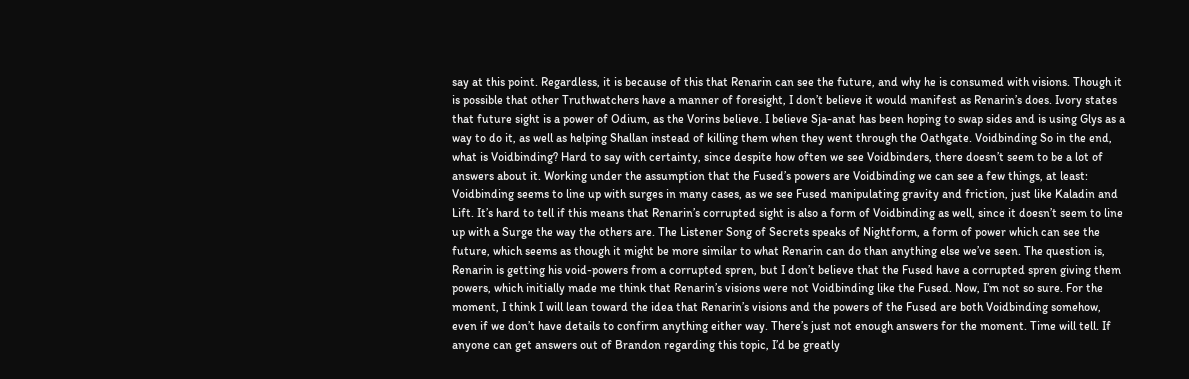say at this point. Regardless, it is because of this that Renarin can see the future, and why he is consumed with visions. Though it is possible that other Truthwatchers have a manner of foresight, I don’t believe it would manifest as Renarin’s does. Ivory states that future sight is a power of Odium, as the Vorins believe. I believe Sja-anat has been hoping to swap sides and is using Glys as a way to do it, as well as helping Shallan instead of killing them when they went through the Oathgate. Voidbinding So in the end, what is Voidbinding? Hard to say with certainty, since despite how often we see Voidbinders, there doesn’t seem to be a lot of answers about it. Working under the assumption that the Fused’s powers are Voidbinding we can see a few things, at least: Voidbinding seems to line up with surges in many cases, as we see Fused manipulating gravity and friction, just like Kaladin and Lift. It’s hard to tell if this means that Renarin’s corrupted sight is also a form of Voidbinding as well, since it doesn’t seem to line up with a Surge the way the others are. The Listener Song of Secrets speaks of Nightform, a form of power which can see the future, which seems as though it might be more similar to what Renarin can do than anything else we’ve seen. The question is, Renarin is getting his void-powers from a corrupted spren, but I don’t believe that the Fused have a corrupted spren giving them powers, which initially made me think that Renarin’s visions were not Voidbinding like the Fused. Now, I’m not so sure. For the moment, I think I will lean toward the idea that Renarin’s visions and the powers of the Fused are both Voidbinding somehow, even if we don’t have details to confirm anything either way. There’s just not enough answers for the moment. Time will tell. If anyone can get answers out of Brandon regarding this topic, I’d be greatly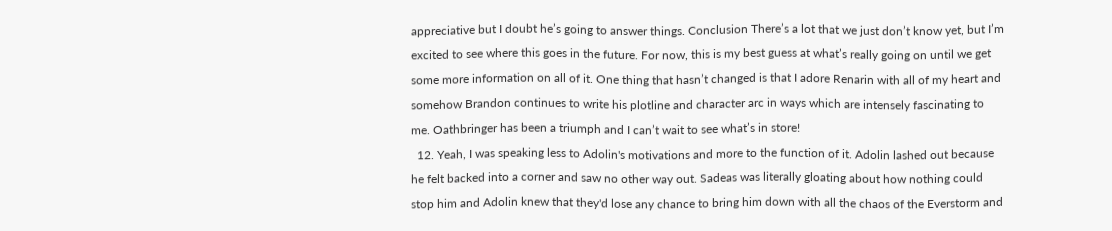appreciative but I doubt he’s going to answer things. Conclusion There’s a lot that we just don’t know yet, but I’m excited to see where this goes in the future. For now, this is my best guess at what’s really going on until we get some more information on all of it. One thing that hasn’t changed is that I adore Renarin with all of my heart and somehow Brandon continues to write his plotline and character arc in ways which are intensely fascinating to me. Oathbringer has been a triumph and I can’t wait to see what’s in store!
  12. Yeah, I was speaking less to Adolin's motivations and more to the function of it. Adolin lashed out because he felt backed into a corner and saw no other way out. Sadeas was literally gloating about how nothing could stop him and Adolin knew that they'd lose any chance to bring him down with all the chaos of the Everstorm and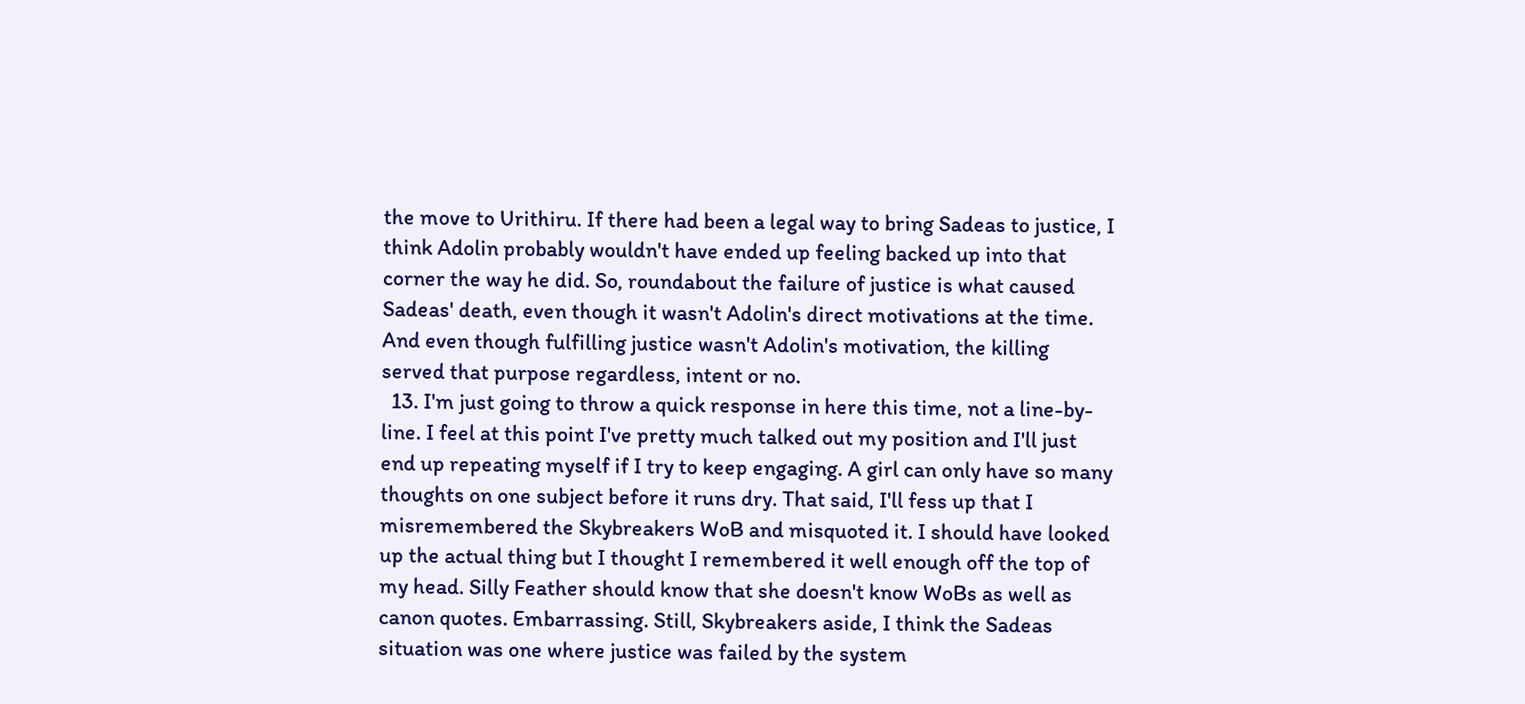the move to Urithiru. If there had been a legal way to bring Sadeas to justice, I think Adolin probably wouldn't have ended up feeling backed up into that corner the way he did. So, roundabout the failure of justice is what caused Sadeas' death, even though it wasn't Adolin's direct motivations at the time. And even though fulfilling justice wasn't Adolin's motivation, the killing served that purpose regardless, intent or no.
  13. I'm just going to throw a quick response in here this time, not a line-by-line. I feel at this point I've pretty much talked out my position and I'll just end up repeating myself if I try to keep engaging. A girl can only have so many thoughts on one subject before it runs dry. That said, I'll fess up that I misremembered the Skybreakers WoB and misquoted it. I should have looked up the actual thing but I thought I remembered it well enough off the top of my head. Silly Feather should know that she doesn't know WoBs as well as canon quotes. Embarrassing. Still, Skybreakers aside, I think the Sadeas situation was one where justice was failed by the system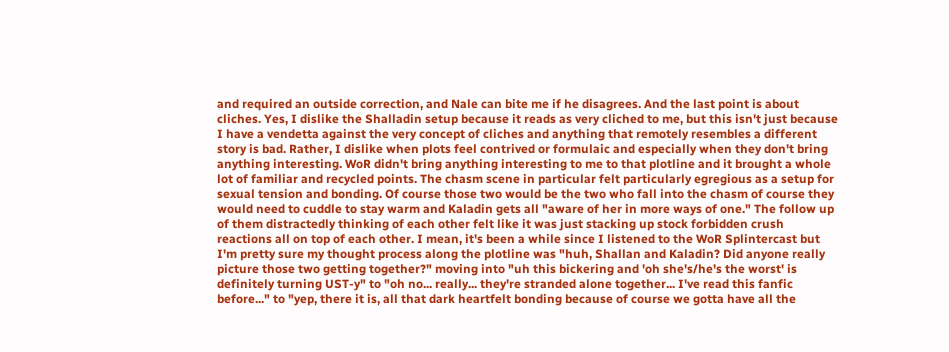and required an outside correction, and Nale can bite me if he disagrees. And the last point is about cliches. Yes, I dislike the Shalladin setup because it reads as very cliched to me, but this isn't just because I have a vendetta against the very concept of cliches and anything that remotely resembles a different story is bad. Rather, I dislike when plots feel contrived or formulaic and especially when they don't bring anything interesting. WoR didn't bring anything interesting to me to that plotline and it brought a whole lot of familiar and recycled points. The chasm scene in particular felt particularly egregious as a setup for sexual tension and bonding. Of course those two would be the two who fall into the chasm of course they would need to cuddle to stay warm and Kaladin gets all "aware of her in more ways of one." The follow up of them distractedly thinking of each other felt like it was just stacking up stock forbidden crush reactions all on top of each other. I mean, it's been a while since I listened to the WoR Splintercast but I'm pretty sure my thought process along the plotline was "huh, Shallan and Kaladin? Did anyone really picture those two getting together?" moving into "uh this bickering and 'oh she's/he's the worst' is definitely turning UST-y" to "oh no... really... they're stranded alone together... I've read this fanfic before..." to "yep, there it is, all that dark heartfelt bonding because of course we gotta have all the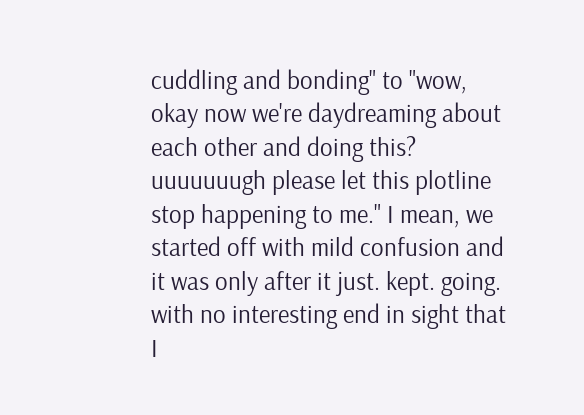cuddling and bonding" to "wow, okay now we're daydreaming about each other and doing this? uuuuuuugh please let this plotline stop happening to me." I mean, we started off with mild confusion and it was only after it just. kept. going. with no interesting end in sight that I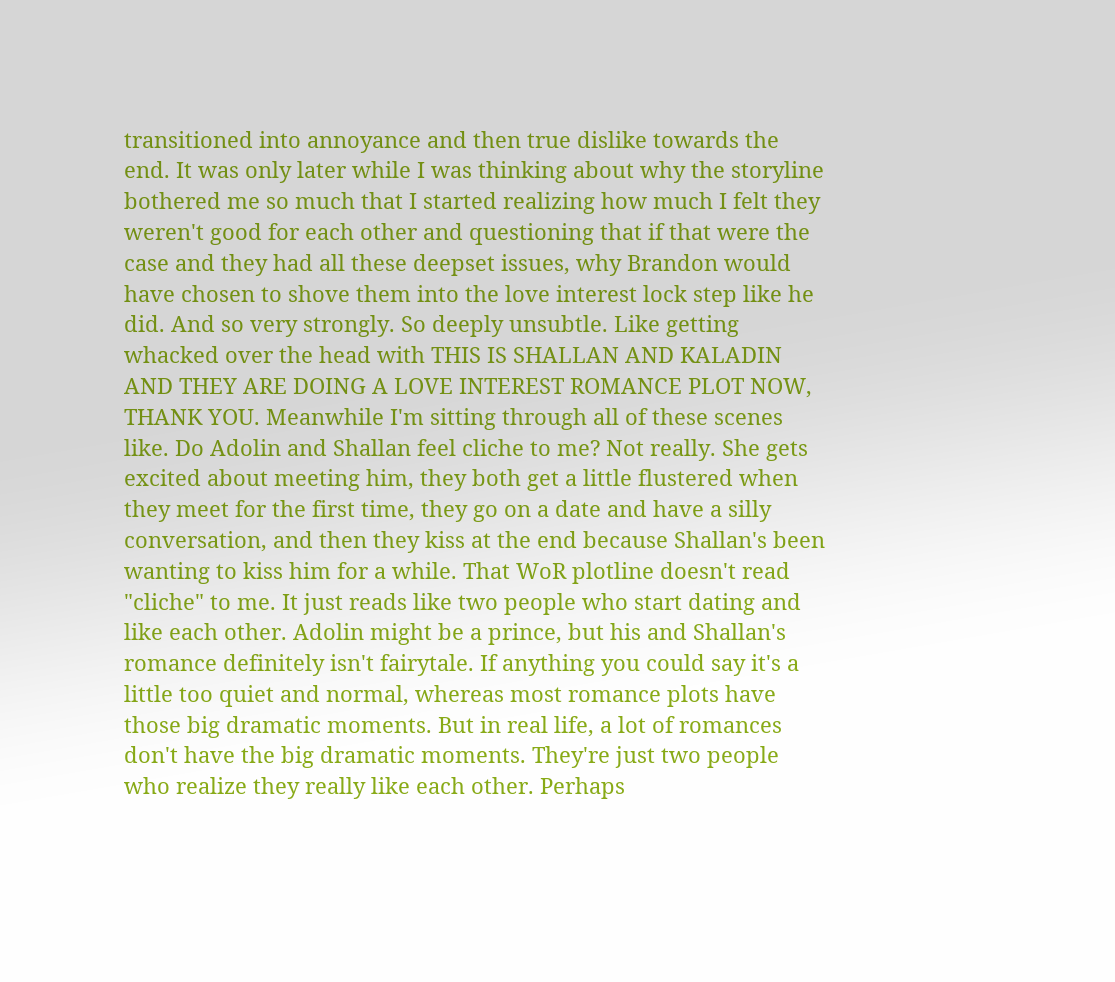transitioned into annoyance and then true dislike towards the end. It was only later while I was thinking about why the storyline bothered me so much that I started realizing how much I felt they weren't good for each other and questioning that if that were the case and they had all these deepset issues, why Brandon would have chosen to shove them into the love interest lock step like he did. And so very strongly. So deeply unsubtle. Like getting whacked over the head with THIS IS SHALLAN AND KALADIN AND THEY ARE DOING A LOVE INTEREST ROMANCE PLOT NOW, THANK YOU. Meanwhile I'm sitting through all of these scenes like. Do Adolin and Shallan feel cliche to me? Not really. She gets excited about meeting him, they both get a little flustered when they meet for the first time, they go on a date and have a silly conversation, and then they kiss at the end because Shallan's been wanting to kiss him for a while. That WoR plotline doesn't read "cliche" to me. It just reads like two people who start dating and like each other. Adolin might be a prince, but his and Shallan's romance definitely isn't fairytale. If anything you could say it's a little too quiet and normal, whereas most romance plots have those big dramatic moments. But in real life, a lot of romances don't have the big dramatic moments. They're just two people who realize they really like each other. Perhaps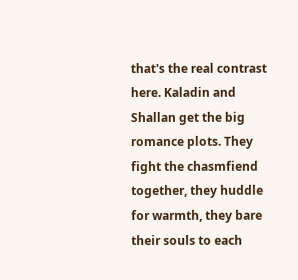that's the real contrast here. Kaladin and Shallan get the big romance plots. They fight the chasmfiend together, they huddle for warmth, they bare their souls to each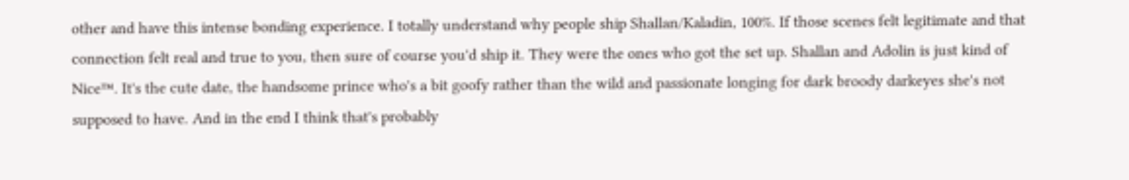other and have this intense bonding experience. I totally understand why people ship Shallan/Kaladin, 100%. If those scenes felt legitimate and that connection felt real and true to you, then sure of course you'd ship it. They were the ones who got the set up. Shallan and Adolin is just kind of Nice™. It's the cute date, the handsome prince who's a bit goofy rather than the wild and passionate longing for dark broody darkeyes she's not supposed to have. And in the end I think that's probably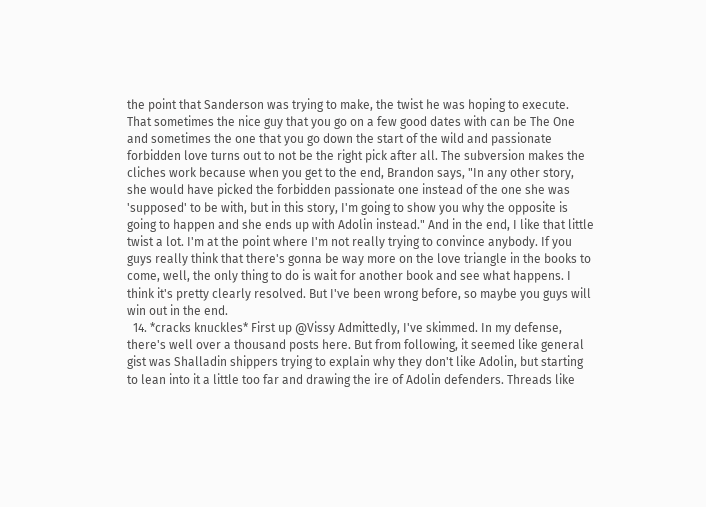the point that Sanderson was trying to make, the twist he was hoping to execute. That sometimes the nice guy that you go on a few good dates with can be The One and sometimes the one that you go down the start of the wild and passionate forbidden love turns out to not be the right pick after all. The subversion makes the cliches work because when you get to the end, Brandon says, "In any other story, she would have picked the forbidden passionate one instead of the one she was 'supposed' to be with, but in this story, I'm going to show you why the opposite is going to happen and she ends up with Adolin instead." And in the end, I like that little twist a lot. I'm at the point where I'm not really trying to convince anybody. If you guys really think that there's gonna be way more on the love triangle in the books to come, well, the only thing to do is wait for another book and see what happens. I think it's pretty clearly resolved. But I've been wrong before, so maybe you guys will win out in the end.
  14. *cracks knuckles* First up @Vissy Admittedly, I've skimmed. In my defense, there's well over a thousand posts here. But from following, it seemed like general gist was Shalladin shippers trying to explain why they don't like Adolin, but starting to lean into it a little too far and drawing the ire of Adolin defenders. Threads like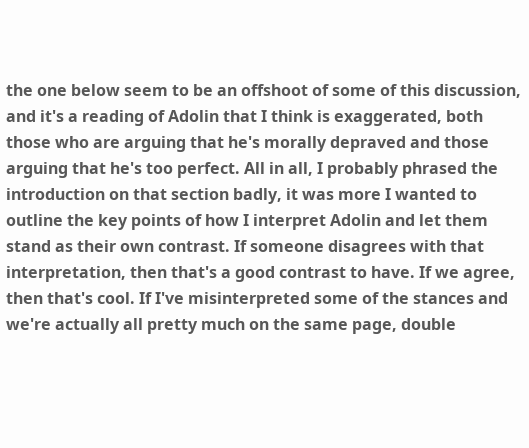the one below seem to be an offshoot of some of this discussion, and it's a reading of Adolin that I think is exaggerated, both those who are arguing that he's morally depraved and those arguing that he's too perfect. All in all, I probably phrased the introduction on that section badly, it was more I wanted to outline the key points of how I interpret Adolin and let them stand as their own contrast. If someone disagrees with that interpretation, then that's a good contrast to have. If we agree, then that's cool. If I've misinterpreted some of the stances and we're actually all pretty much on the same page, double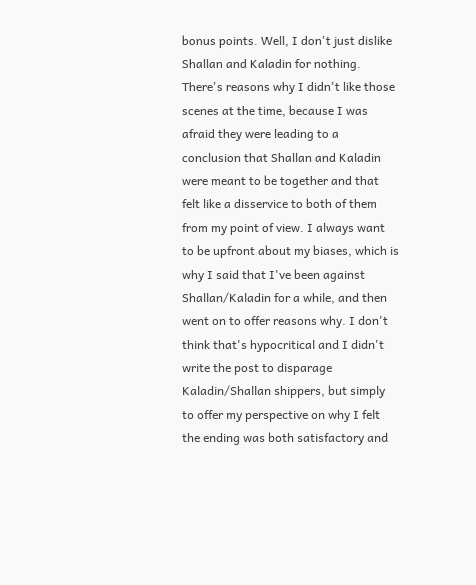bonus points. Well, I don't just dislike Shallan and Kaladin for nothing. There's reasons why I didn't like those scenes at the time, because I was afraid they were leading to a conclusion that Shallan and Kaladin were meant to be together and that felt like a disservice to both of them from my point of view. I always want to be upfront about my biases, which is why I said that I've been against Shallan/Kaladin for a while, and then went on to offer reasons why. I don't think that's hypocritical and I didn't write the post to disparage Kaladin/Shallan shippers, but simply to offer my perspective on why I felt the ending was both satisfactory and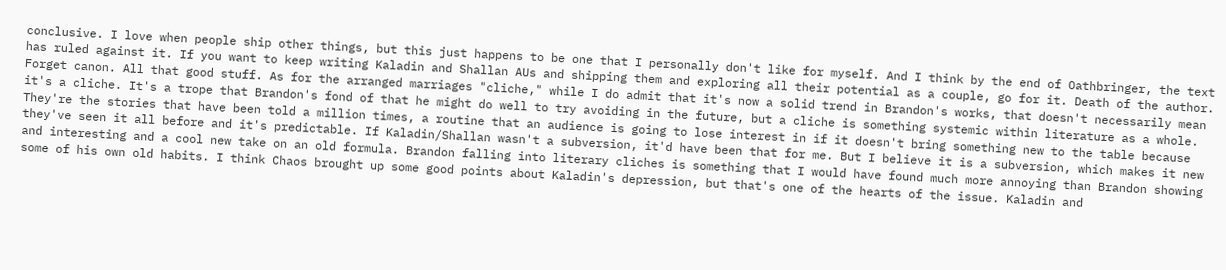conclusive. I love when people ship other things, but this just happens to be one that I personally don't like for myself. And I think by the end of Oathbringer, the text has ruled against it. If you want to keep writing Kaladin and Shallan AUs and shipping them and exploring all their potential as a couple, go for it. Death of the author. Forget canon. All that good stuff. As for the arranged marriages "cliche," while I do admit that it's now a solid trend in Brandon's works, that doesn't necessarily mean it's a cliche. It's a trope that Brandon's fond of that he might do well to try avoiding in the future, but a cliche is something systemic within literature as a whole. They're the stories that have been told a million times, a routine that an audience is going to lose interest in if it doesn't bring something new to the table because they've seen it all before and it's predictable. If Kaladin/Shallan wasn't a subversion, it'd have been that for me. But I believe it is a subversion, which makes it new and interesting and a cool new take on an old formula. Brandon falling into literary cliches is something that I would have found much more annoying than Brandon showing some of his own old habits. I think Chaos brought up some good points about Kaladin's depression, but that's one of the hearts of the issue. Kaladin and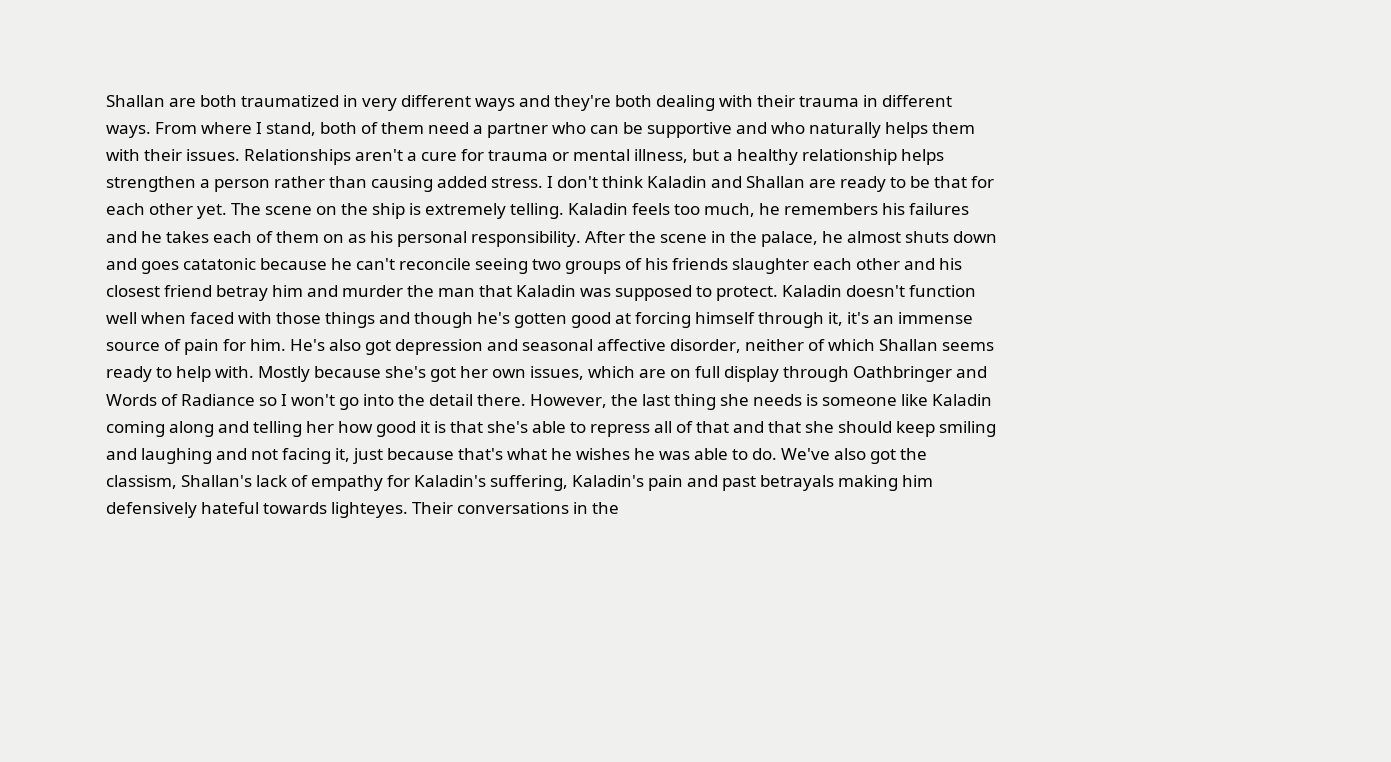Shallan are both traumatized in very different ways and they're both dealing with their trauma in different ways. From where I stand, both of them need a partner who can be supportive and who naturally helps them with their issues. Relationships aren't a cure for trauma or mental illness, but a healthy relationship helps strengthen a person rather than causing added stress. I don't think Kaladin and Shallan are ready to be that for each other yet. The scene on the ship is extremely telling. Kaladin feels too much, he remembers his failures and he takes each of them on as his personal responsibility. After the scene in the palace, he almost shuts down and goes catatonic because he can't reconcile seeing two groups of his friends slaughter each other and his closest friend betray him and murder the man that Kaladin was supposed to protect. Kaladin doesn't function well when faced with those things and though he's gotten good at forcing himself through it, it's an immense source of pain for him. He's also got depression and seasonal affective disorder, neither of which Shallan seems ready to help with. Mostly because she's got her own issues, which are on full display through Oathbringer and Words of Radiance so I won't go into the detail there. However, the last thing she needs is someone like Kaladin coming along and telling her how good it is that she's able to repress all of that and that she should keep smiling and laughing and not facing it, just because that's what he wishes he was able to do. We've also got the classism, Shallan's lack of empathy for Kaladin's suffering, Kaladin's pain and past betrayals making him defensively hateful towards lighteyes. Their conversations in the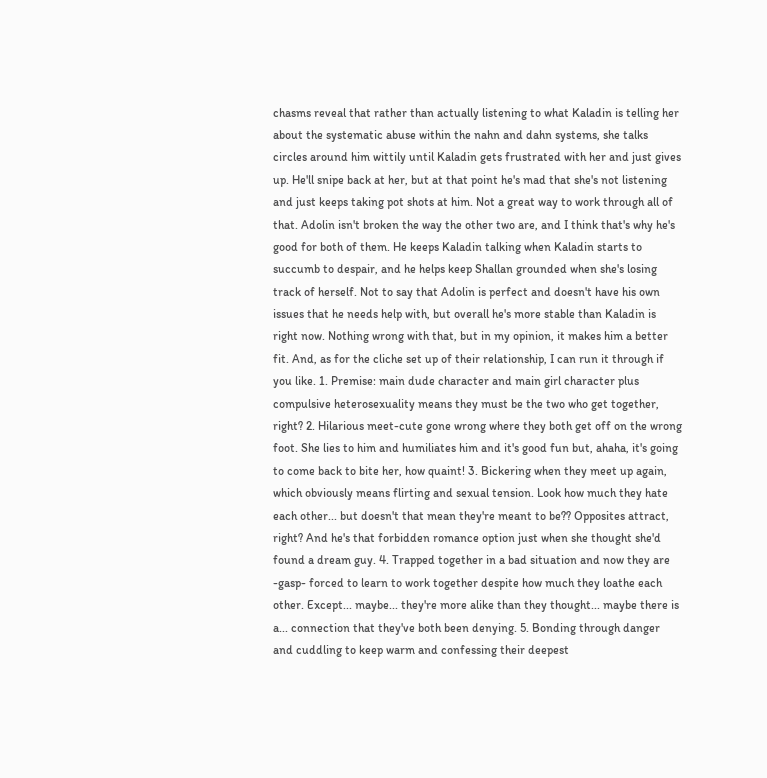chasms reveal that rather than actually listening to what Kaladin is telling her about the systematic abuse within the nahn and dahn systems, she talks circles around him wittily until Kaladin gets frustrated with her and just gives up. He'll snipe back at her, but at that point he's mad that she's not listening and just keeps taking pot shots at him. Not a great way to work through all of that. Adolin isn't broken the way the other two are, and I think that's why he's good for both of them. He keeps Kaladin talking when Kaladin starts to succumb to despair, and he helps keep Shallan grounded when she's losing track of herself. Not to say that Adolin is perfect and doesn't have his own issues that he needs help with, but overall he's more stable than Kaladin is right now. Nothing wrong with that, but in my opinion, it makes him a better fit. And, as for the cliche set up of their relationship, I can run it through if you like. 1. Premise: main dude character and main girl character plus compulsive heterosexuality means they must be the two who get together, right? 2. Hilarious meet-cute gone wrong where they both get off on the wrong foot. She lies to him and humiliates him and it's good fun but, ahaha, it's going to come back to bite her, how quaint! 3. Bickering when they meet up again, which obviously means flirting and sexual tension. Look how much they hate each other... but doesn't that mean they're meant to be?? Opposites attract, right? And he's that forbidden romance option just when she thought she'd found a dream guy. 4. Trapped together in a bad situation and now they are -gasp- forced to learn to work together despite how much they loathe each other. Except... maybe... they're more alike than they thought... maybe there is a... connection that they've both been denying. 5. Bonding through danger and cuddling to keep warm and confessing their deepest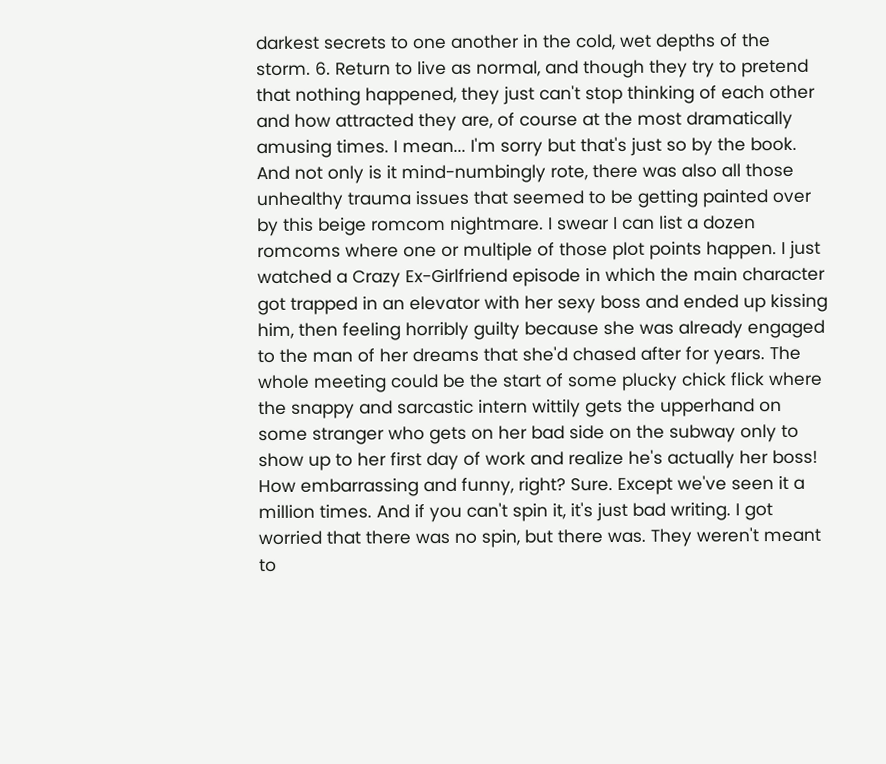darkest secrets to one another in the cold, wet depths of the storm. 6. Return to live as normal, and though they try to pretend that nothing happened, they just can't stop thinking of each other and how attracted they are, of course at the most dramatically amusing times. I mean... I'm sorry but that's just so by the book. And not only is it mind-numbingly rote, there was also all those unhealthy trauma issues that seemed to be getting painted over by this beige romcom nightmare. I swear I can list a dozen romcoms where one or multiple of those plot points happen. I just watched a Crazy Ex-Girlfriend episode in which the main character got trapped in an elevator with her sexy boss and ended up kissing him, then feeling horribly guilty because she was already engaged to the man of her dreams that she'd chased after for years. The whole meeting could be the start of some plucky chick flick where the snappy and sarcastic intern wittily gets the upperhand on some stranger who gets on her bad side on the subway only to show up to her first day of work and realize he's actually her boss! How embarrassing and funny, right? Sure. Except we've seen it a million times. And if you can't spin it, it's just bad writing. I got worried that there was no spin, but there was. They weren't meant to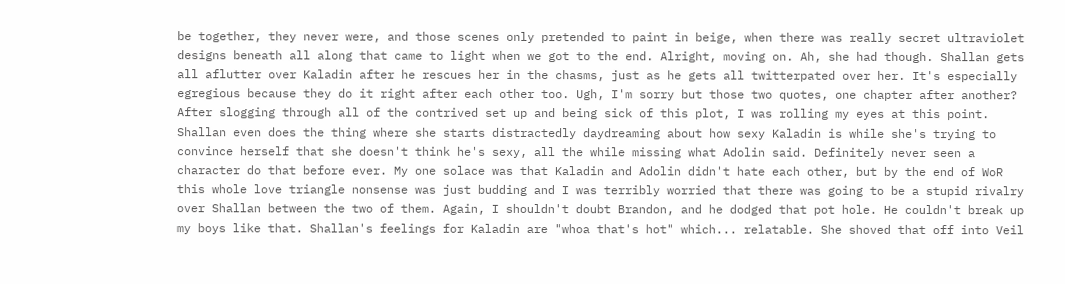be together, they never were, and those scenes only pretended to paint in beige, when there was really secret ultraviolet designs beneath all along that came to light when we got to the end. Alright, moving on. Ah, she had though. Shallan gets all aflutter over Kaladin after he rescues her in the chasms, just as he gets all twitterpated over her. It's especially egregious because they do it right after each other too. Ugh, I'm sorry but those two quotes, one chapter after another? After slogging through all of the contrived set up and being sick of this plot, I was rolling my eyes at this point. Shallan even does the thing where she starts distractedly daydreaming about how sexy Kaladin is while she's trying to convince herself that she doesn't think he's sexy, all the while missing what Adolin said. Definitely never seen a character do that before ever. My one solace was that Kaladin and Adolin didn't hate each other, but by the end of WoR this whole love triangle nonsense was just budding and I was terribly worried that there was going to be a stupid rivalry over Shallan between the two of them. Again, I shouldn't doubt Brandon, and he dodged that pot hole. He couldn't break up my boys like that. Shallan's feelings for Kaladin are "whoa that's hot" which... relatable. She shoved that off into Veil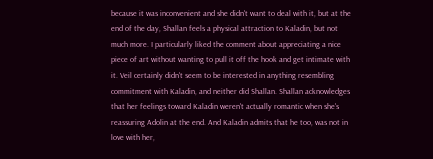because it was inconvenient and she didn't want to deal with it, but at the end of the day, Shallan feels a physical attraction to Kaladin, but not much more. I particularly liked the comment about appreciating a nice piece of art without wanting to pull it off the hook and get intimate with it. Veil certainly didn't seem to be interested in anything resembling commitment with Kaladin, and neither did Shallan. Shallan acknowledges that her feelings toward Kaladin weren't actually romantic when she's reassuring Adolin at the end. And Kaladin admits that he too, was not in love with her,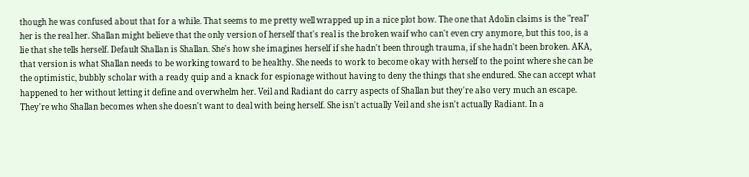though he was confused about that for a while. That seems to me pretty well wrapped up in a nice plot bow. The one that Adolin claims is the "real" her is the real her. Shallan might believe that the only version of herself that's real is the broken waif who can't even cry anymore, but this too, is a lie that she tells herself. Default Shallan is Shallan. She's how she imagines herself if she hadn't been through trauma, if she hadn't been broken. AKA, that version is what Shallan needs to be working toward to be healthy. She needs to work to become okay with herself to the point where she can be the optimistic, bubbly scholar with a ready quip and a knack for espionage without having to deny the things that she endured. She can accept what happened to her without letting it define and overwhelm her. Veil and Radiant do carry aspects of Shallan but they're also very much an escape. They're who Shallan becomes when she doesn't want to deal with being herself. She isn't actually Veil and she isn't actually Radiant. In a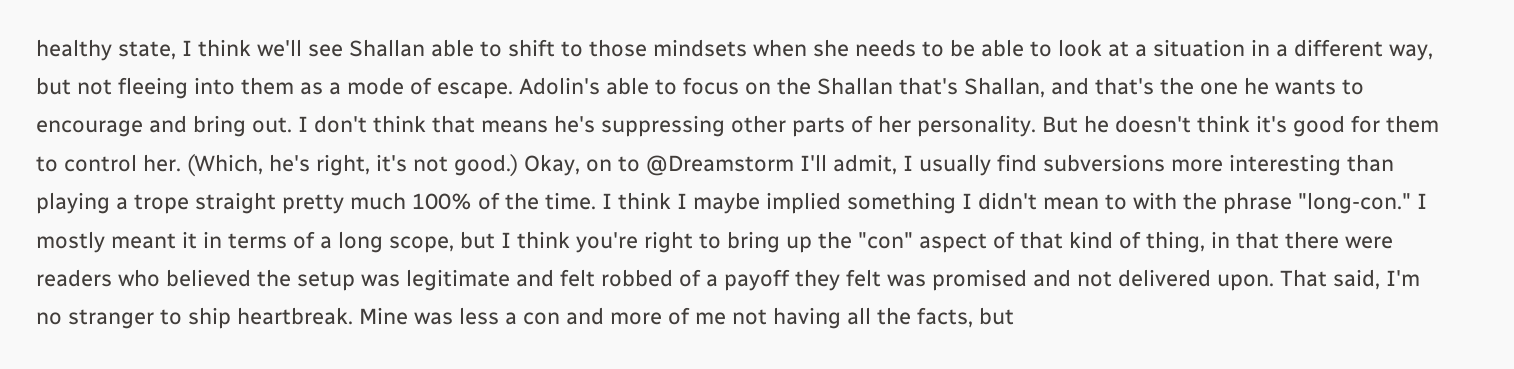healthy state, I think we'll see Shallan able to shift to those mindsets when she needs to be able to look at a situation in a different way, but not fleeing into them as a mode of escape. Adolin's able to focus on the Shallan that's Shallan, and that's the one he wants to encourage and bring out. I don't think that means he's suppressing other parts of her personality. But he doesn't think it's good for them to control her. (Which, he's right, it's not good.) Okay, on to @Dreamstorm I'll admit, I usually find subversions more interesting than playing a trope straight pretty much 100% of the time. I think I maybe implied something I didn't mean to with the phrase "long-con." I mostly meant it in terms of a long scope, but I think you're right to bring up the "con" aspect of that kind of thing, in that there were readers who believed the setup was legitimate and felt robbed of a payoff they felt was promised and not delivered upon. That said, I'm no stranger to ship heartbreak. Mine was less a con and more of me not having all the facts, but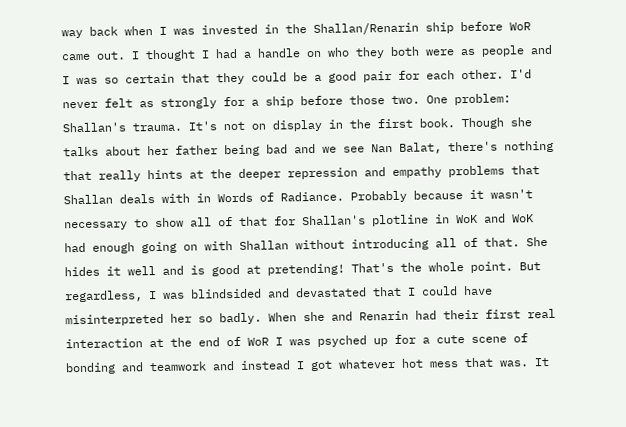way back when I was invested in the Shallan/Renarin ship before WoR came out. I thought I had a handle on who they both were as people and I was so certain that they could be a good pair for each other. I'd never felt as strongly for a ship before those two. One problem: Shallan's trauma. It's not on display in the first book. Though she talks about her father being bad and we see Nan Balat, there's nothing that really hints at the deeper repression and empathy problems that Shallan deals with in Words of Radiance. Probably because it wasn't necessary to show all of that for Shallan's plotline in WoK and WoK had enough going on with Shallan without introducing all of that. She hides it well and is good at pretending! That's the whole point. But regardless, I was blindsided and devastated that I could have misinterpreted her so badly. When she and Renarin had their first real interaction at the end of WoR I was psyched up for a cute scene of bonding and teamwork and instead I got whatever hot mess that was. It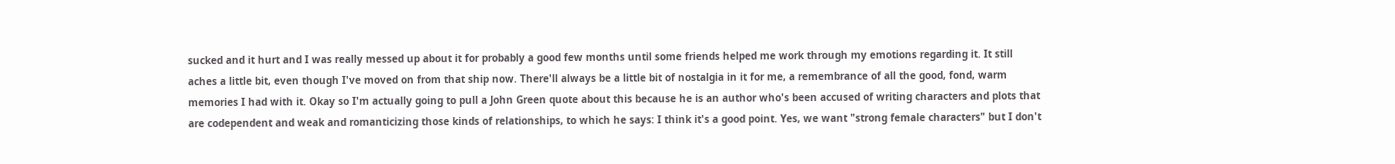sucked and it hurt and I was really messed up about it for probably a good few months until some friends helped me work through my emotions regarding it. It still aches a little bit, even though I've moved on from that ship now. There'll always be a little bit of nostalgia in it for me, a remembrance of all the good, fond, warm memories I had with it. Okay so I'm actually going to pull a John Green quote about this because he is an author who's been accused of writing characters and plots that are codependent and weak and romanticizing those kinds of relationships, to which he says: I think it's a good point. Yes, we want "strong female characters" but I don't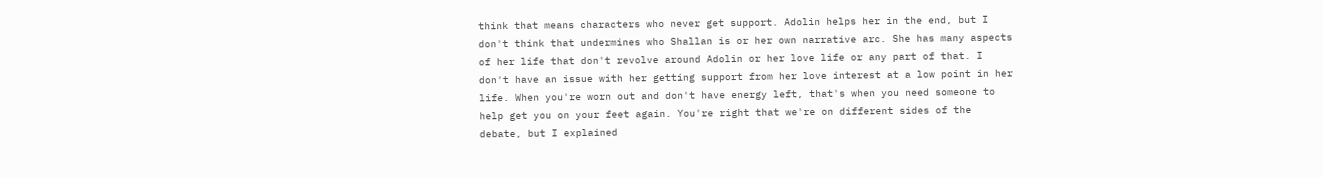think that means characters who never get support. Adolin helps her in the end, but I don't think that undermines who Shallan is or her own narrative arc. She has many aspects of her life that don't revolve around Adolin or her love life or any part of that. I don't have an issue with her getting support from her love interest at a low point in her life. When you're worn out and don't have energy left, that's when you need someone to help get you on your feet again. You're right that we're on different sides of the debate, but I explained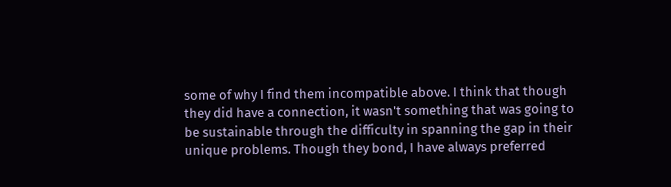some of why I find them incompatible above. I think that though they did have a connection, it wasn't something that was going to be sustainable through the difficulty in spanning the gap in their unique problems. Though they bond, I have always preferred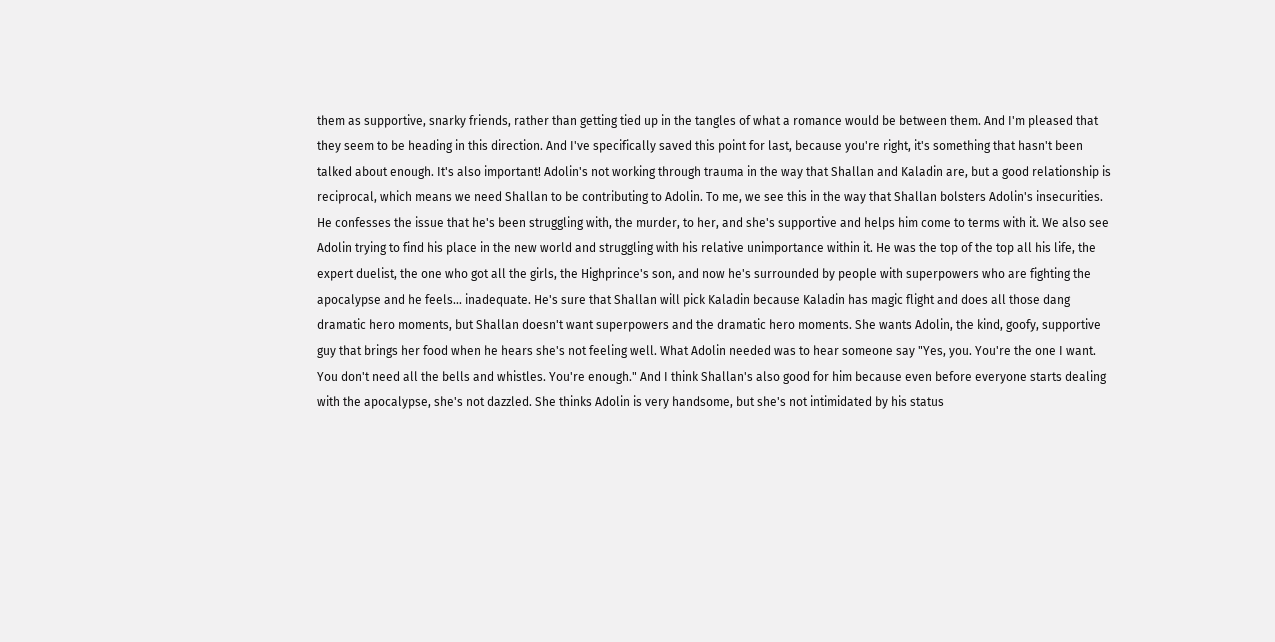them as supportive, snarky friends, rather than getting tied up in the tangles of what a romance would be between them. And I'm pleased that they seem to be heading in this direction. And I've specifically saved this point for last, because you're right, it's something that hasn't been talked about enough. It's also important! Adolin's not working through trauma in the way that Shallan and Kaladin are, but a good relationship is reciprocal, which means we need Shallan to be contributing to Adolin. To me, we see this in the way that Shallan bolsters Adolin's insecurities. He confesses the issue that he's been struggling with, the murder, to her, and she's supportive and helps him come to terms with it. We also see Adolin trying to find his place in the new world and struggling with his relative unimportance within it. He was the top of the top all his life, the expert duelist, the one who got all the girls, the Highprince's son, and now he's surrounded by people with superpowers who are fighting the apocalypse and he feels... inadequate. He's sure that Shallan will pick Kaladin because Kaladin has magic flight and does all those dang dramatic hero moments, but Shallan doesn't want superpowers and the dramatic hero moments. She wants Adolin, the kind, goofy, supportive guy that brings her food when he hears she's not feeling well. What Adolin needed was to hear someone say "Yes, you. You're the one I want. You don't need all the bells and whistles. You're enough." And I think Shallan's also good for him because even before everyone starts dealing with the apocalypse, she's not dazzled. She thinks Adolin is very handsome, but she's not intimidated by his status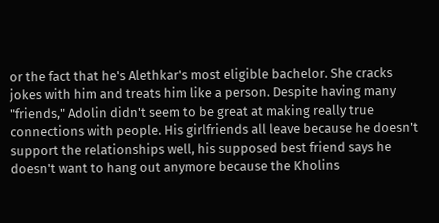or the fact that he's Alethkar's most eligible bachelor. She cracks jokes with him and treats him like a person. Despite having many "friends," Adolin didn't seem to be great at making really true connections with people. His girlfriends all leave because he doesn't support the relationships well, his supposed best friend says he doesn't want to hang out anymore because the Kholins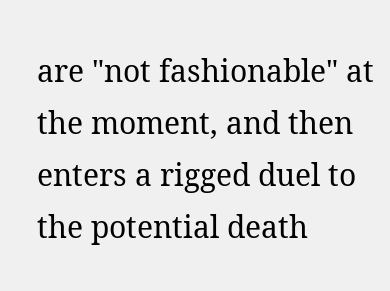are "not fashionable" at the moment, and then enters a rigged duel to the potential death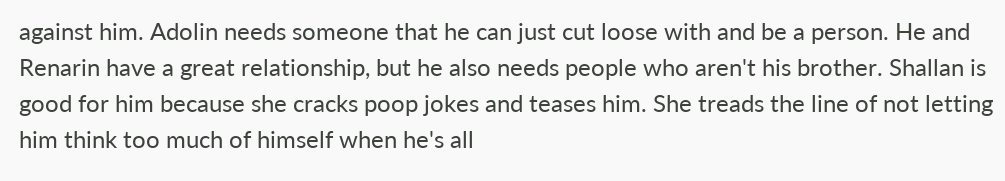against him. Adolin needs someone that he can just cut loose with and be a person. He and Renarin have a great relationship, but he also needs people who aren't his brother. Shallan is good for him because she cracks poop jokes and teases him. She treads the line of not letting him think too much of himself when he's all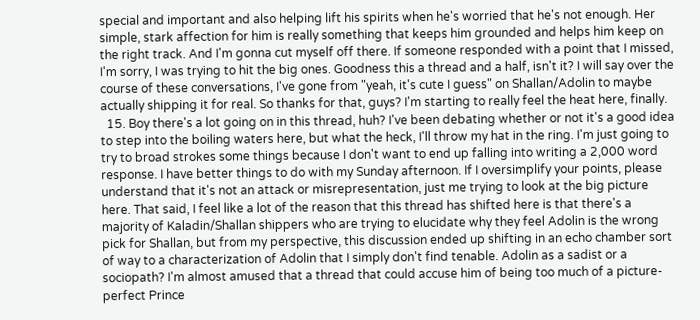special and important and also helping lift his spirits when he's worried that he's not enough. Her simple, stark affection for him is really something that keeps him grounded and helps him keep on the right track. And I'm gonna cut myself off there. If someone responded with a point that I missed, I'm sorry, I was trying to hit the big ones. Goodness this a thread and a half, isn't it? I will say over the course of these conversations, I've gone from "yeah, it's cute I guess" on Shallan/Adolin to maybe actually shipping it for real. So thanks for that, guys? I'm starting to really feel the heat here, finally.
  15. Boy there's a lot going on in this thread, huh? I've been debating whether or not it's a good idea to step into the boiling waters here, but what the heck, I'll throw my hat in the ring. I'm just going to try to broad strokes some things because I don't want to end up falling into writing a 2,000 word response. I have better things to do with my Sunday afternoon. If I oversimplify your points, please understand that it's not an attack or misrepresentation, just me trying to look at the big picture here. That said, I feel like a lot of the reason that this thread has shifted here is that there's a majority of Kaladin/Shallan shippers who are trying to elucidate why they feel Adolin is the wrong pick for Shallan, but from my perspective, this discussion ended up shifting in an echo chamber sort of way to a characterization of Adolin that I simply don't find tenable. Adolin as a sadist or a sociopath? I'm almost amused that a thread that could accuse him of being too much of a picture-perfect Prince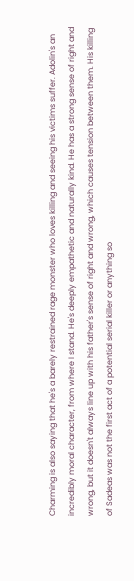Charming is also saying that he's a barely restrained rage monster who loves killing and seeing his victims suffer. Adolin's an incredibly moral character, from where I stand. He's deeply empathetic and naturally kind. He has a strong sense of right and wrong, but it doesn't always line up with his father's sense of right and wrong, which causes tension between them. His killing of Sadeas was not the first act of a potential serial killer or anything so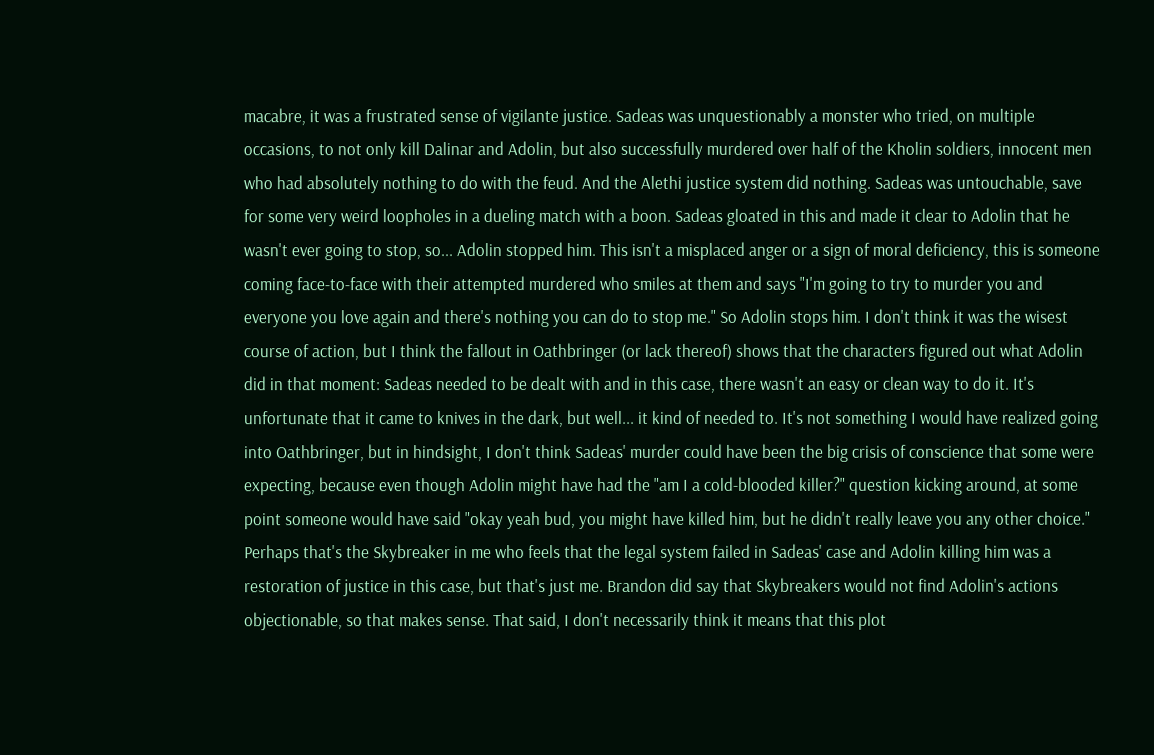macabre, it was a frustrated sense of vigilante justice. Sadeas was unquestionably a monster who tried, on multiple occasions, to not only kill Dalinar and Adolin, but also successfully murdered over half of the Kholin soldiers, innocent men who had absolutely nothing to do with the feud. And the Alethi justice system did nothing. Sadeas was untouchable, save for some very weird loopholes in a dueling match with a boon. Sadeas gloated in this and made it clear to Adolin that he wasn't ever going to stop, so... Adolin stopped him. This isn't a misplaced anger or a sign of moral deficiency, this is someone coming face-to-face with their attempted murdered who smiles at them and says "I'm going to try to murder you and everyone you love again and there's nothing you can do to stop me." So Adolin stops him. I don't think it was the wisest course of action, but I think the fallout in Oathbringer (or lack thereof) shows that the characters figured out what Adolin did in that moment: Sadeas needed to be dealt with and in this case, there wasn't an easy or clean way to do it. It's unfortunate that it came to knives in the dark, but well... it kind of needed to. It's not something I would have realized going into Oathbringer, but in hindsight, I don't think Sadeas' murder could have been the big crisis of conscience that some were expecting, because even though Adolin might have had the "am I a cold-blooded killer?" question kicking around, at some point someone would have said "okay yeah bud, you might have killed him, but he didn't really leave you any other choice." Perhaps that's the Skybreaker in me who feels that the legal system failed in Sadeas' case and Adolin killing him was a restoration of justice in this case, but that's just me. Brandon did say that Skybreakers would not find Adolin's actions objectionable, so that makes sense. That said, I don't necessarily think it means that this plot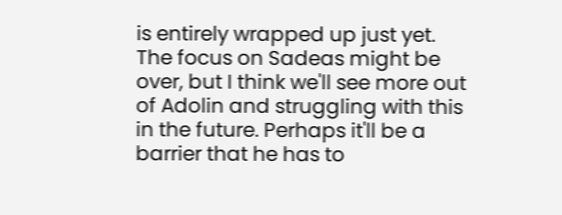is entirely wrapped up just yet. The focus on Sadeas might be over, but I think we'll see more out of Adolin and struggling with this in the future. Perhaps it'll be a barrier that he has to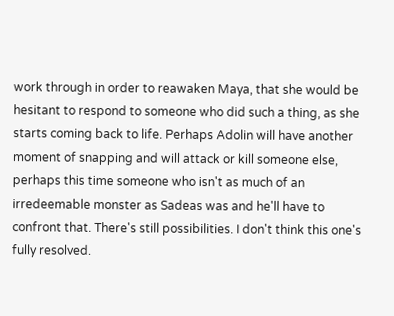work through in order to reawaken Maya, that she would be hesitant to respond to someone who did such a thing, as she starts coming back to life. Perhaps Adolin will have another moment of snapping and will attack or kill someone else, perhaps this time someone who isn't as much of an irredeemable monster as Sadeas was and he'll have to confront that. There's still possibilities. I don't think this one's fully resolved.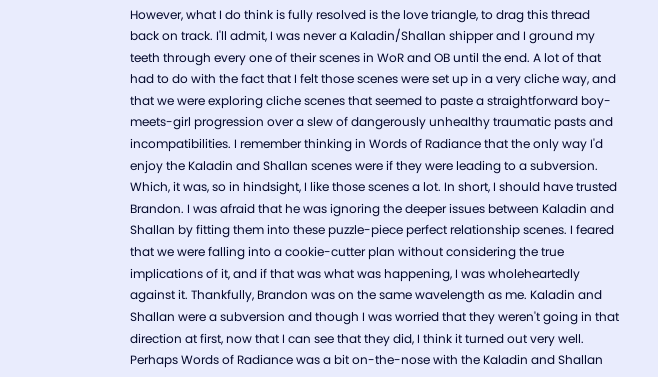However, what I do think is fully resolved is the love triangle, to drag this thread back on track. I'll admit, I was never a Kaladin/Shallan shipper and I ground my teeth through every one of their scenes in WoR and OB until the end. A lot of that had to do with the fact that I felt those scenes were set up in a very cliche way, and that we were exploring cliche scenes that seemed to paste a straightforward boy-meets-girl progression over a slew of dangerously unhealthy traumatic pasts and incompatibilities. I remember thinking in Words of Radiance that the only way I'd enjoy the Kaladin and Shallan scenes were if they were leading to a subversion. Which, it was, so in hindsight, I like those scenes a lot. In short, I should have trusted Brandon. I was afraid that he was ignoring the deeper issues between Kaladin and Shallan by fitting them into these puzzle-piece perfect relationship scenes. I feared that we were falling into a cookie-cutter plan without considering the true implications of it, and if that was what was happening, I was wholeheartedly against it. Thankfully, Brandon was on the same wavelength as me. Kaladin and Shallan were a subversion and though I was worried that they weren't going in that direction at first, now that I can see that they did, I think it turned out very well. Perhaps Words of Radiance was a bit on-the-nose with the Kaladin and Shallan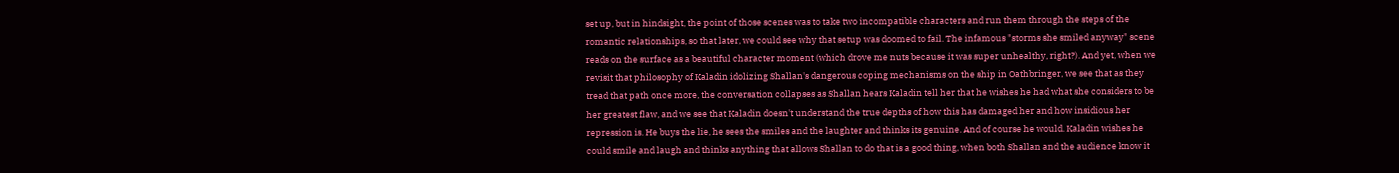set up, but in hindsight, the point of those scenes was to take two incompatible characters and run them through the steps of the romantic relationships, so that later, we could see why that setup was doomed to fail. The infamous "storms she smiled anyway" scene reads on the surface as a beautiful character moment (which drove me nuts because it was super unhealthy, right?). And yet, when we revisit that philosophy of Kaladin idolizing Shallan's dangerous coping mechanisms on the ship in Oathbringer, we see that as they tread that path once more, the conversation collapses as Shallan hears Kaladin tell her that he wishes he had what she considers to be her greatest flaw, and we see that Kaladin doesn't understand the true depths of how this has damaged her and how insidious her repression is. He buys the lie, he sees the smiles and the laughter and thinks its genuine. And of course he would. Kaladin wishes he could smile and laugh and thinks anything that allows Shallan to do that is a good thing, when both Shallan and the audience know it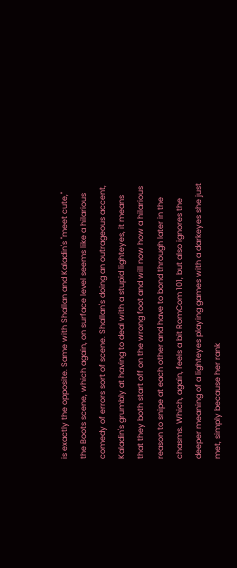is exactly the opposite. Same with Shallan and Kaladin's "meet cute," the Boots scene, which again, on surface level seems like a hilarious comedy of errors sort of scene. Shallan's doing an outrageous accent, Kaladin's grumbly at having to deal with a stupid lighteyes, it means that they both start off on the wrong foot and will now how a hilarious reason to snipe at each other and have to bond through later in the chasms. Which, again, feels a bit RomCom 101, but also ignores the deeper meaning of a lighteyes playing games with a darkeyes she just met, simply because her rank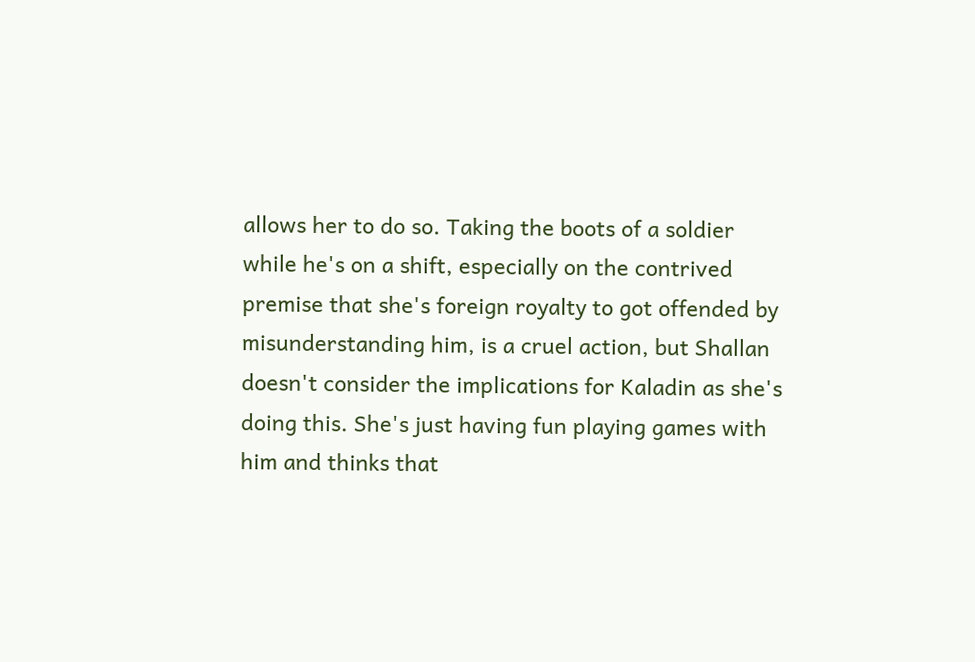allows her to do so. Taking the boots of a soldier while he's on a shift, especially on the contrived premise that she's foreign royalty to got offended by misunderstanding him, is a cruel action, but Shallan doesn't consider the implications for Kaladin as she's doing this. She's just having fun playing games with him and thinks that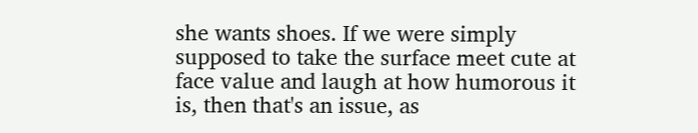she wants shoes. If we were simply supposed to take the surface meet cute at face value and laugh at how humorous it is, then that's an issue, as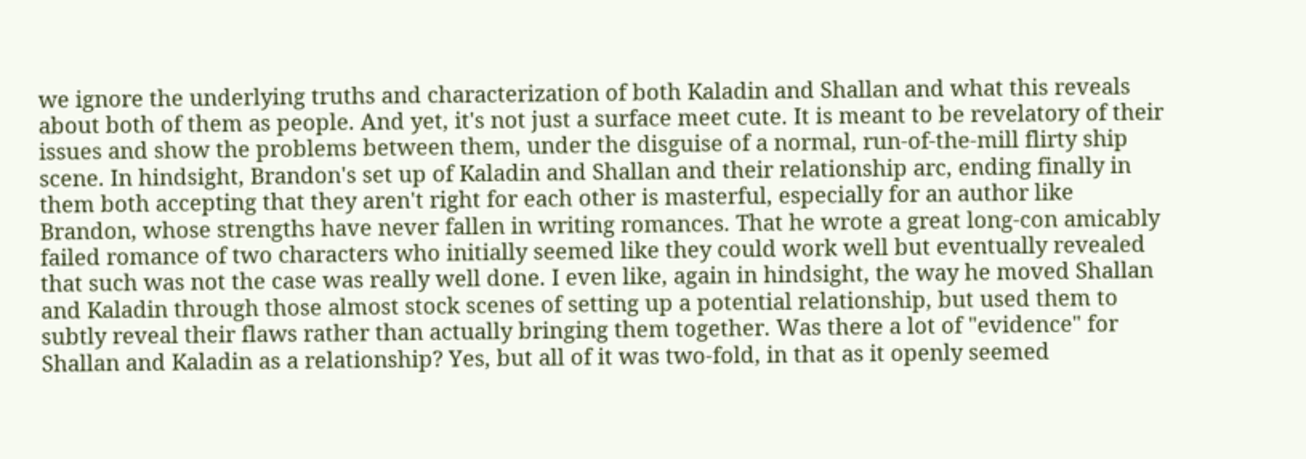we ignore the underlying truths and characterization of both Kaladin and Shallan and what this reveals about both of them as people. And yet, it's not just a surface meet cute. It is meant to be revelatory of their issues and show the problems between them, under the disguise of a normal, run-of-the-mill flirty ship scene. In hindsight, Brandon's set up of Kaladin and Shallan and their relationship arc, ending finally in them both accepting that they aren't right for each other is masterful, especially for an author like Brandon, whose strengths have never fallen in writing romances. That he wrote a great long-con amicably failed romance of two characters who initially seemed like they could work well but eventually revealed that such was not the case was really well done. I even like, again in hindsight, the way he moved Shallan and Kaladin through those almost stock scenes of setting up a potential relationship, but used them to subtly reveal their flaws rather than actually bringing them together. Was there a lot of "evidence" for Shallan and Kaladin as a relationship? Yes, but all of it was two-fold, in that as it openly seemed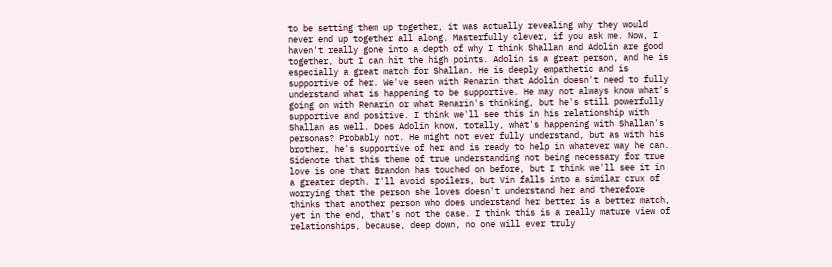to be setting them up together, it was actually revealing why they would never end up together all along. Masterfully clever, if you ask me. Now, I haven't really gone into a depth of why I think Shallan and Adolin are good together, but I can hit the high points. Adolin is a great person, and he is especially a great match for Shallan. He is deeply empathetic and is supportive of her. We've seen with Renarin that Adolin doesn't need to fully understand what is happening to be supportive. He may not always know what's going on with Renarin or what Renarin's thinking, but he's still powerfully supportive and positive. I think we'll see this in his relationship with Shallan as well. Does Adolin know, totally, what's happening with Shallan's personas? Probably not. He might not ever fully understand, but as with his brother, he's supportive of her and is ready to help in whatever way he can. Sidenote that this theme of true understanding not being necessary for true love is one that Brandon has touched on before, but I think we'll see it in a greater depth. I'll avoid spoilers, but Vin falls into a similar crux of worrying that the person she loves doesn't understand her and therefore thinks that another person who does understand her better is a better match, yet in the end, that's not the case. I think this is a really mature view of relationships, because, deep down, no one will ever truly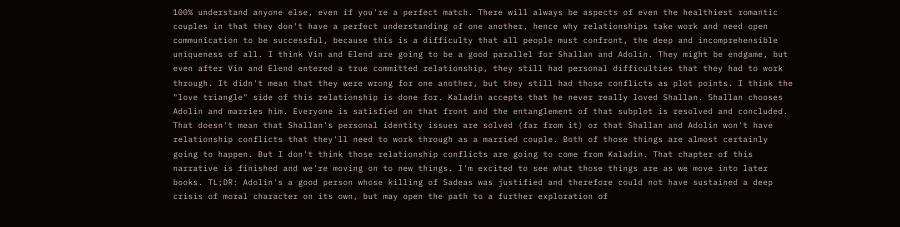100% understand anyone else, even if you're a perfect match. There will always be aspects of even the healthiest romantic couples in that they don't have a perfect understanding of one another, hence why relationships take work and need open communication to be successful, because this is a difficulty that all people must confront, the deep and incomprehensible uniqueness of all. I think Vin and Elend are going to be a good parallel for Shallan and Adolin. They might be endgame, but even after Vin and Elend entered a true committed relationship, they still had personal difficulties that they had to work through. It didn't mean that they were wrong for one another, but they still had those conflicts as plot points. I think the "love triangle" side of this relationship is done for. Kaladin accepts that he never really loved Shallan. Shallan chooses Adolin and marries him. Everyone is satisfied on that front and the entanglement of that subplot is resolved and concluded. That doesn't mean that Shallan's personal identity issues are solved (far from it) or that Shallan and Adolin won't have relationship conflicts that they'll need to work through as a married couple. Both of those things are almost certainly going to happen. But I don't think those relationship conflicts are going to come from Kaladin. That chapter of this narrative is finished and we're moving on to new things. I'm excited to see what those things are as we move into later books. TL;DR: Adolin's a good person whose killing of Sadeas was justified and therefore could not have sustained a deep crisis of moral character on its own, but may open the path to a further exploration of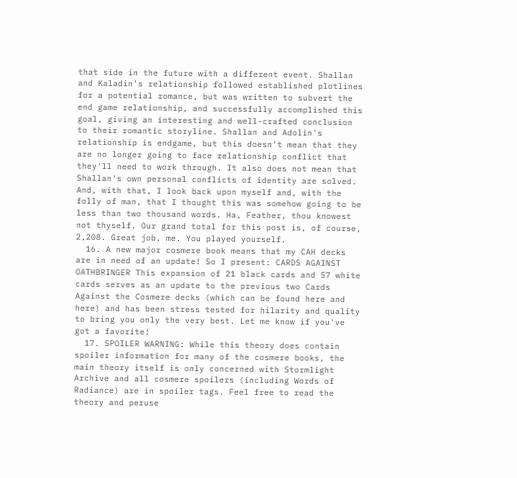that side in the future with a different event. Shallan and Kaladin's relationship followed established plotlines for a potential romance, but was written to subvert the end game relationship, and successfully accomplished this goal, giving an interesting and well-crafted conclusion to their romantic storyline. Shallan and Adolin's relationship is endgame, but this doesn't mean that they are no longer going to face relationship conflict that they'll need to work through. It also does not mean that Shallan's own personal conflicts of identity are solved. And, with that, I look back upon myself and, with the folly of man, that I thought this was somehow going to be less than two thousand words. Ha, Feather, thou knowest not thyself. Our grand total for this post is, of course, 2,208. Great job, me. You played yourself.
  16. A new major cosmere book means that my CAH decks are in need of an update! So I present: CARDS AGAINST OATHBRINGER This expansion of 21 black cards and 57 white cards serves as an update to the previous two Cards Against the Cosmere decks (which can be found here and here) and has been stress tested for hilarity and quality to bring you only the very best. Let me know if you've got a favorite!
  17. SPOILER WARNING: While this theory does contain spoiler information for many of the cosmere books, the main theory itself is only concerned with Stormlight Archive and all cosmere spoilers (including Words of Radiance) are in spoiler tags. Feel free to read the theory and peruse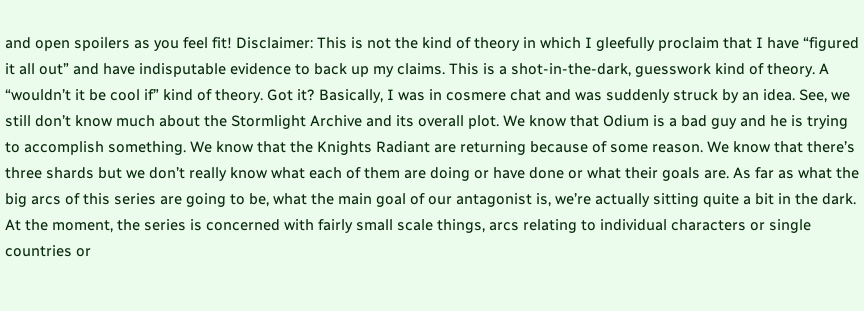and open spoilers as you feel fit! Disclaimer: This is not the kind of theory in which I gleefully proclaim that I have “figured it all out” and have indisputable evidence to back up my claims. This is a shot-in-the-dark, guesswork kind of theory. A “wouldn’t it be cool if” kind of theory. Got it? Basically, I was in cosmere chat and was suddenly struck by an idea. See, we still don’t know much about the Stormlight Archive and its overall plot. We know that Odium is a bad guy and he is trying to accomplish something. We know that the Knights Radiant are returning because of some reason. We know that there’s three shards but we don’t really know what each of them are doing or have done or what their goals are. As far as what the big arcs of this series are going to be, what the main goal of our antagonist is, we’re actually sitting quite a bit in the dark. At the moment, the series is concerned with fairly small scale things, arcs relating to individual characters or single countries or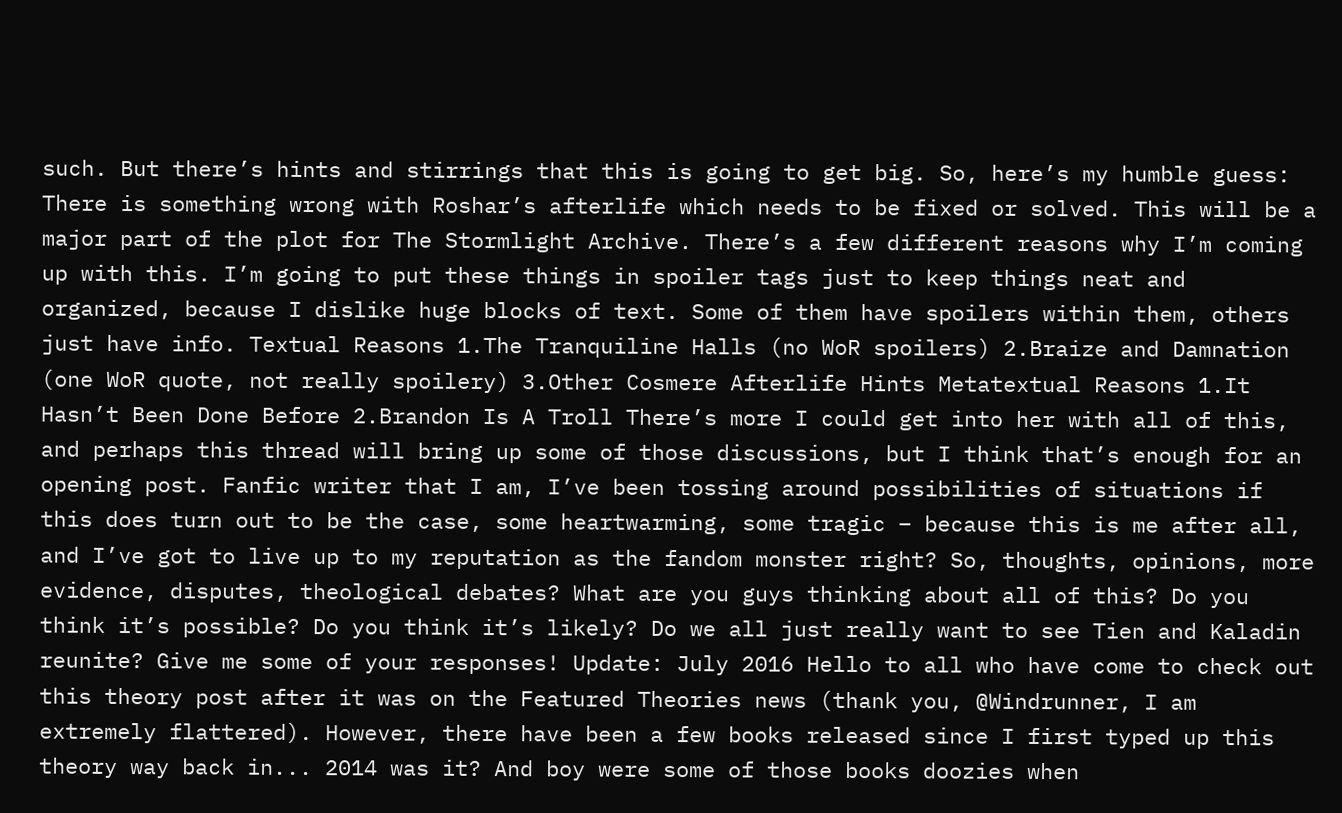such. But there’s hints and stirrings that this is going to get big. So, here’s my humble guess: There is something wrong with Roshar’s afterlife which needs to be fixed or solved. This will be a major part of the plot for The Stormlight Archive. There’s a few different reasons why I’m coming up with this. I’m going to put these things in spoiler tags just to keep things neat and organized, because I dislike huge blocks of text. Some of them have spoilers within them, others just have info. Textual Reasons 1.The Tranquiline Halls (no WoR spoilers) 2.Braize and Damnation (one WoR quote, not really spoilery) 3.Other Cosmere Afterlife Hints Metatextual Reasons 1.It Hasn’t Been Done Before 2.Brandon Is A Troll There’s more I could get into her with all of this, and perhaps this thread will bring up some of those discussions, but I think that’s enough for an opening post. Fanfic writer that I am, I’ve been tossing around possibilities of situations if this does turn out to be the case, some heartwarming, some tragic – because this is me after all, and I’ve got to live up to my reputation as the fandom monster right? So, thoughts, opinions, more evidence, disputes, theological debates? What are you guys thinking about all of this? Do you think it’s possible? Do you think it’s likely? Do we all just really want to see Tien and Kaladin reunite? Give me some of your responses! Update: July 2016 Hello to all who have come to check out this theory post after it was on the Featured Theories news (thank you, @Windrunner, I am extremely flattered). However, there have been a few books released since I first typed up this theory way back in... 2014 was it? And boy were some of those books doozies when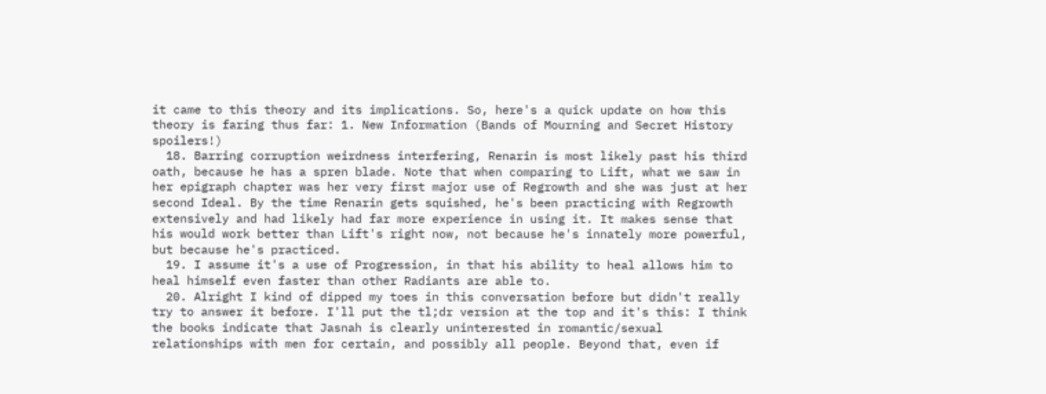it came to this theory and its implications. So, here's a quick update on how this theory is faring thus far: 1. New Information (Bands of Mourning and Secret History spoilers!)
  18. Barring corruption weirdness interfering, Renarin is most likely past his third oath, because he has a spren blade. Note that when comparing to Lift, what we saw in her epigraph chapter was her very first major use of Regrowth and she was just at her second Ideal. By the time Renarin gets squished, he's been practicing with Regrowth extensively and had likely had far more experience in using it. It makes sense that his would work better than Lift's right now, not because he's innately more powerful, but because he's practiced.
  19. I assume it's a use of Progression, in that his ability to heal allows him to heal himself even faster than other Radiants are able to.
  20. Alright I kind of dipped my toes in this conversation before but didn't really try to answer it before. I'll put the tl;dr version at the top and it's this: I think the books indicate that Jasnah is clearly uninterested in romantic/sexual relationships with men for certain, and possibly all people. Beyond that, even if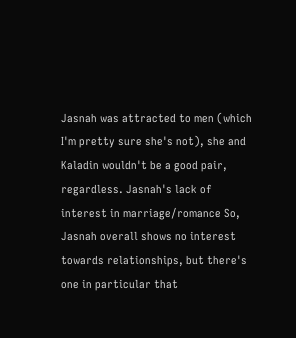Jasnah was attracted to men (which I'm pretty sure she's not), she and Kaladin wouldn't be a good pair, regardless. Jasnah's lack of interest in marriage/romance So, Jasnah overall shows no interest towards relationships, but there's one in particular that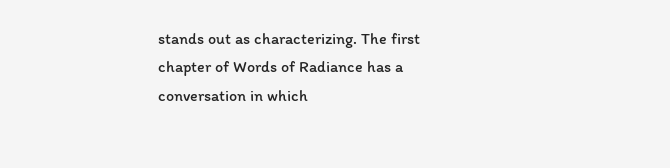stands out as characterizing. The first chapter of Words of Radiance has a conversation in which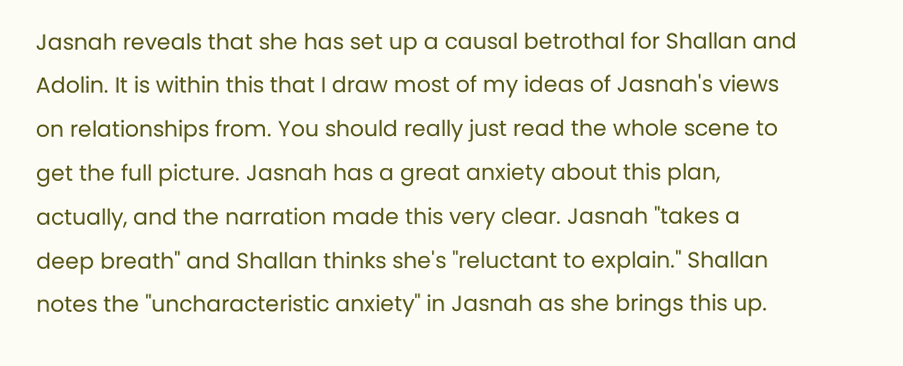Jasnah reveals that she has set up a causal betrothal for Shallan and Adolin. It is within this that I draw most of my ideas of Jasnah's views on relationships from. You should really just read the whole scene to get the full picture. Jasnah has a great anxiety about this plan, actually, and the narration made this very clear. Jasnah "takes a deep breath" and Shallan thinks she's "reluctant to explain." Shallan notes the "uncharacteristic anxiety" in Jasnah as she brings this up.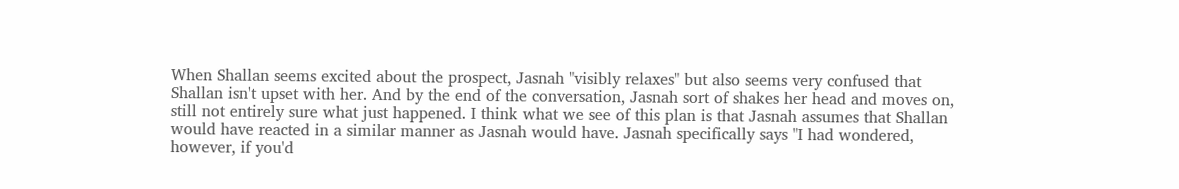When Shallan seems excited about the prospect, Jasnah "visibly relaxes" but also seems very confused that Shallan isn't upset with her. And by the end of the conversation, Jasnah sort of shakes her head and moves on, still not entirely sure what just happened. I think what we see of this plan is that Jasnah assumes that Shallan would have reacted in a similar manner as Jasnah would have. Jasnah specifically says "I had wondered, however, if you'd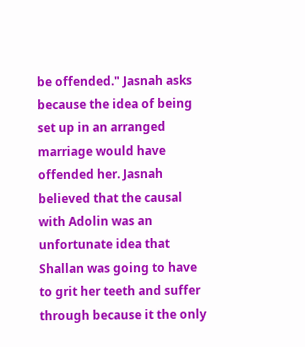be offended." Jasnah asks because the idea of being set up in an arranged marriage would have offended her. Jasnah believed that the causal with Adolin was an unfortunate idea that Shallan was going to have to grit her teeth and suffer through because it the only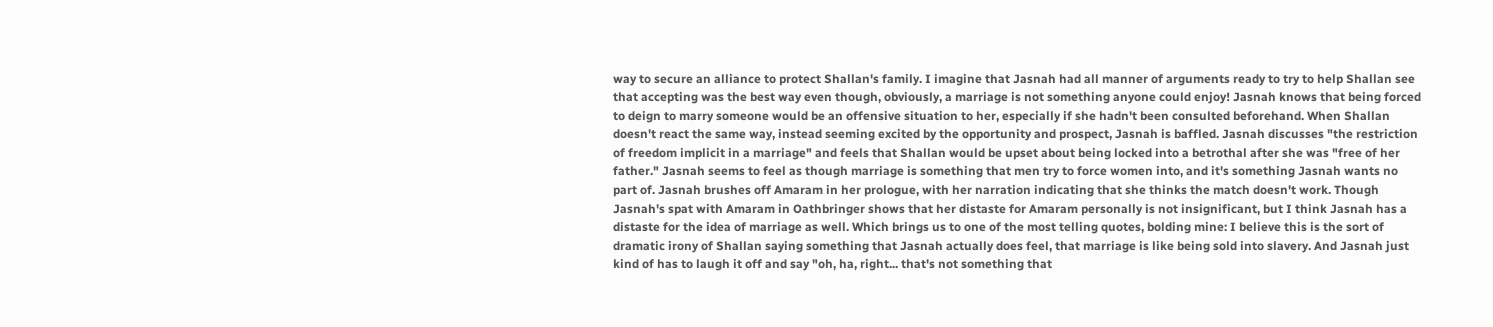way to secure an alliance to protect Shallan's family. I imagine that Jasnah had all manner of arguments ready to try to help Shallan see that accepting was the best way even though, obviously, a marriage is not something anyone could enjoy! Jasnah knows that being forced to deign to marry someone would be an offensive situation to her, especially if she hadn't been consulted beforehand. When Shallan doesn't react the same way, instead seeming excited by the opportunity and prospect, Jasnah is baffled. Jasnah discusses "the restriction of freedom implicit in a marriage" and feels that Shallan would be upset about being locked into a betrothal after she was "free of her father." Jasnah seems to feel as though marriage is something that men try to force women into, and it's something Jasnah wants no part of. Jasnah brushes off Amaram in her prologue, with her narration indicating that she thinks the match doesn't work. Though Jasnah's spat with Amaram in Oathbringer shows that her distaste for Amaram personally is not insignificant, but I think Jasnah has a distaste for the idea of marriage as well. Which brings us to one of the most telling quotes, bolding mine: I believe this is the sort of dramatic irony of Shallan saying something that Jasnah actually does feel, that marriage is like being sold into slavery. And Jasnah just kind of has to laugh it off and say "oh, ha, right... that's not something that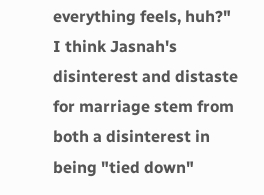everything feels, huh?" I think Jasnah's disinterest and distaste for marriage stem from both a disinterest in being "tied down"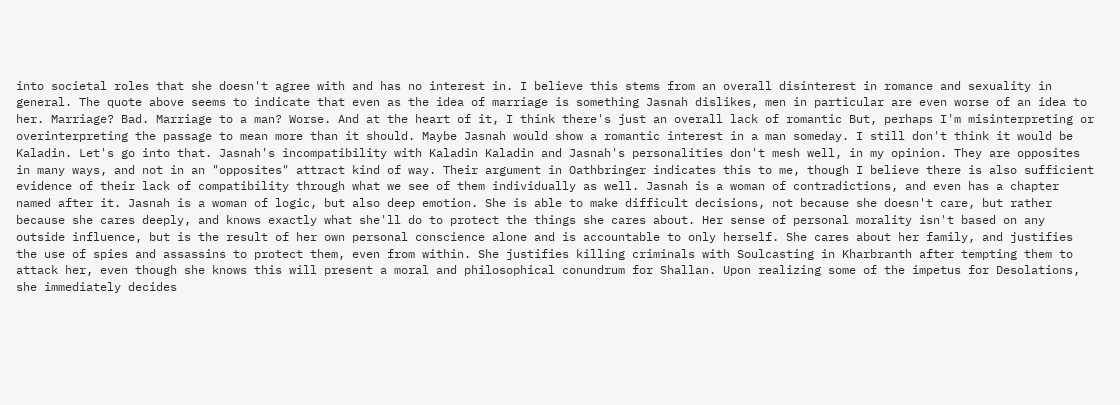into societal roles that she doesn't agree with and has no interest in. I believe this stems from an overall disinterest in romance and sexuality in general. The quote above seems to indicate that even as the idea of marriage is something Jasnah dislikes, men in particular are even worse of an idea to her. Marriage? Bad. Marriage to a man? Worse. And at the heart of it, I think there's just an overall lack of romantic But, perhaps I'm misinterpreting or overinterpreting the passage to mean more than it should. Maybe Jasnah would show a romantic interest in a man someday. I still don't think it would be Kaladin. Let's go into that. Jasnah's incompatibility with Kaladin Kaladin and Jasnah's personalities don't mesh well, in my opinion. They are opposites in many ways, and not in an "opposites" attract kind of way. Their argument in Oathbringer indicates this to me, though I believe there is also sufficient evidence of their lack of compatibility through what we see of them individually as well. Jasnah is a woman of contradictions, and even has a chapter named after it. Jasnah is a woman of logic, but also deep emotion. She is able to make difficult decisions, not because she doesn't care, but rather because she cares deeply, and knows exactly what she'll do to protect the things she cares about. Her sense of personal morality isn't based on any outside influence, but is the result of her own personal conscience alone and is accountable to only herself. She cares about her family, and justifies the use of spies and assassins to protect them, even from within. She justifies killing criminals with Soulcasting in Kharbranth after tempting them to attack her, even though she knows this will present a moral and philosophical conundrum for Shallan. Upon realizing some of the impetus for Desolations, she immediately decides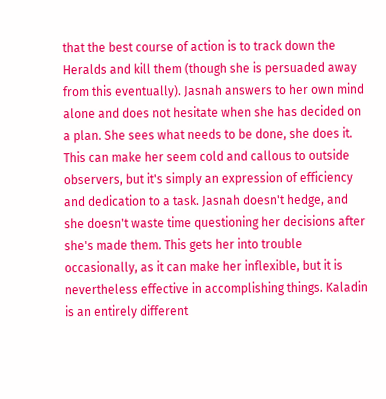that the best course of action is to track down the Heralds and kill them (though she is persuaded away from this eventually). Jasnah answers to her own mind alone and does not hesitate when she has decided on a plan. She sees what needs to be done, she does it. This can make her seem cold and callous to outside observers, but it's simply an expression of efficiency and dedication to a task. Jasnah doesn't hedge, and she doesn't waste time questioning her decisions after she's made them. This gets her into trouble occasionally, as it can make her inflexible, but it is nevertheless effective in accomplishing things. Kaladin is an entirely different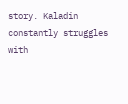story. Kaladin constantly struggles with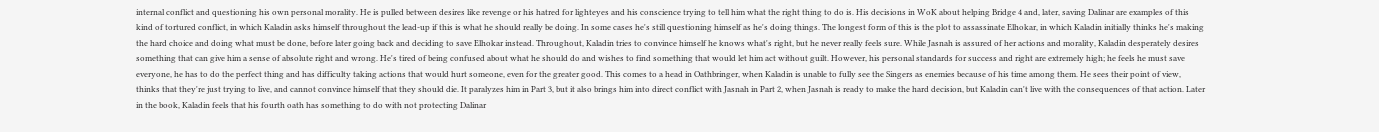internal conflict and questioning his own personal morality. He is pulled between desires like revenge or his hatred for lighteyes and his conscience trying to tell him what the right thing to do is. His decisions in WoK about helping Bridge 4 and, later, saving Dalinar are examples of this kind of tortured conflict, in which Kaladin asks himself throughout the lead-up if this is what he should really be doing. In some cases he's still questioning himself as he's doing things. The longest form of this is the plot to assassinate Elhokar, in which Kaladin initially thinks he's making the hard choice and doing what must be done, before later going back and deciding to save Elhokar instead. Throughout, Kaladin tries to convince himself he knows what's right, but he never really feels sure. While Jasnah is assured of her actions and morality, Kaladin desperately desires something that can give him a sense of absolute right and wrong. He's tired of being confused about what he should do and wishes to find something that would let him act without guilt. However, his personal standards for success and right are extremely high; he feels he must save everyone, he has to do the perfect thing and has difficulty taking actions that would hurt someone, even for the greater good. This comes to a head in Oathbringer, when Kaladin is unable to fully see the Singers as enemies because of his time among them. He sees their point of view, thinks that they're just trying to live, and cannot convince himself that they should die. It paralyzes him in Part 3, but it also brings him into direct conflict with Jasnah in Part 2, when Jasnah is ready to make the hard decision, but Kaladin can't live with the consequences of that action. Later in the book, Kaladin feels that his fourth oath has something to do with not protecting Dalinar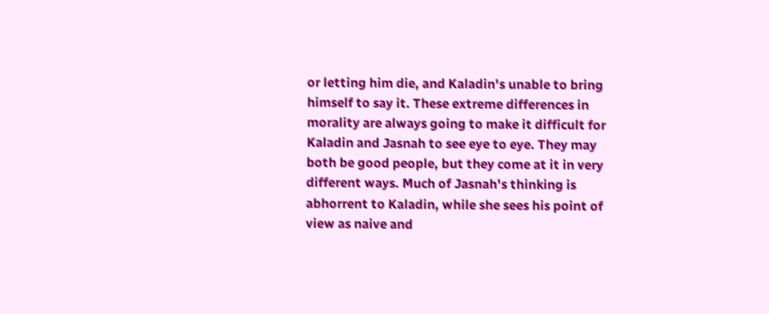or letting him die, and Kaladin's unable to bring himself to say it. These extreme differences in morality are always going to make it difficult for Kaladin and Jasnah to see eye to eye. They may both be good people, but they come at it in very different ways. Much of Jasnah's thinking is abhorrent to Kaladin, while she sees his point of view as naive and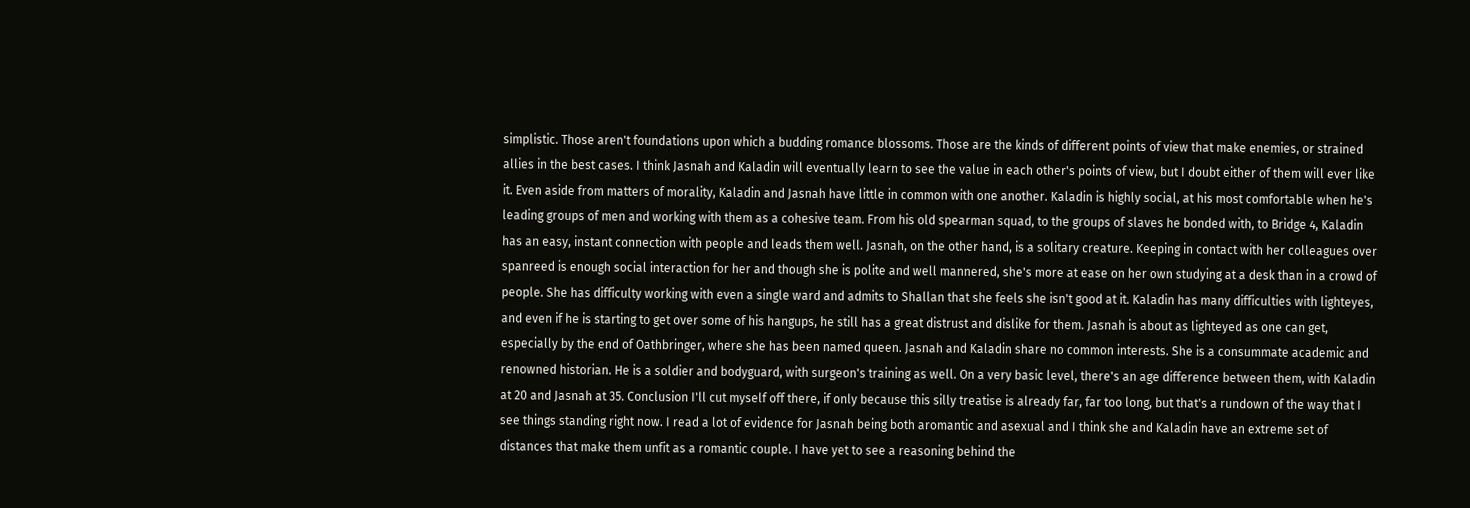simplistic. Those aren't foundations upon which a budding romance blossoms. Those are the kinds of different points of view that make enemies, or strained allies in the best cases. I think Jasnah and Kaladin will eventually learn to see the value in each other's points of view, but I doubt either of them will ever like it. Even aside from matters of morality, Kaladin and Jasnah have little in common with one another. Kaladin is highly social, at his most comfortable when he's leading groups of men and working with them as a cohesive team. From his old spearman squad, to the groups of slaves he bonded with, to Bridge 4, Kaladin has an easy, instant connection with people and leads them well. Jasnah, on the other hand, is a solitary creature. Keeping in contact with her colleagues over spanreed is enough social interaction for her and though she is polite and well mannered, she's more at ease on her own studying at a desk than in a crowd of people. She has difficulty working with even a single ward and admits to Shallan that she feels she isn't good at it. Kaladin has many difficulties with lighteyes, and even if he is starting to get over some of his hangups, he still has a great distrust and dislike for them. Jasnah is about as lighteyed as one can get, especially by the end of Oathbringer, where she has been named queen. Jasnah and Kaladin share no common interests. She is a consummate academic and renowned historian. He is a soldier and bodyguard, with surgeon's training as well. On a very basic level, there's an age difference between them, with Kaladin at 20 and Jasnah at 35. Conclusion I'll cut myself off there, if only because this silly treatise is already far, far too long, but that's a rundown of the way that I see things standing right now. I read a lot of evidence for Jasnah being both aromantic and asexual and I think she and Kaladin have an extreme set of distances that make them unfit as a romantic couple. I have yet to see a reasoning behind the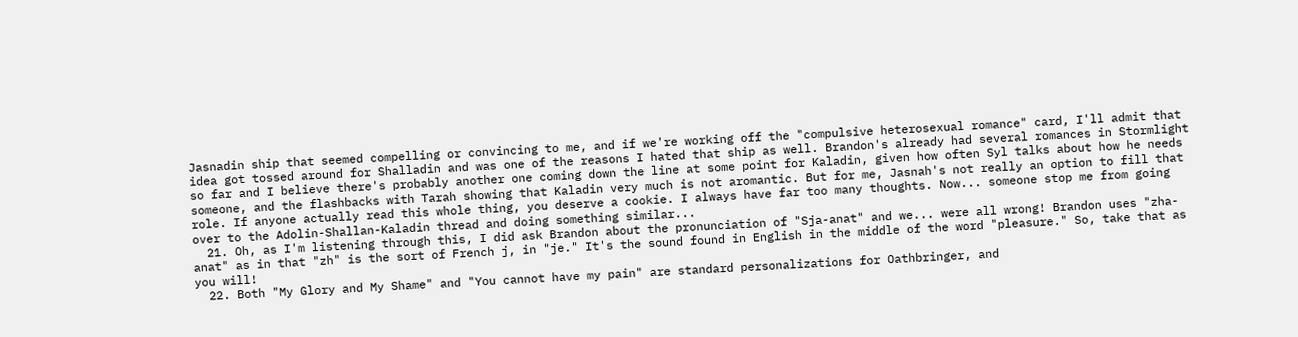Jasnadin ship that seemed compelling or convincing to me, and if we're working off the "compulsive heterosexual romance" card, I'll admit that idea got tossed around for Shalladin and was one of the reasons I hated that ship as well. Brandon's already had several romances in Stormlight so far and I believe there's probably another one coming down the line at some point for Kaladin, given how often Syl talks about how he needs someone, and the flashbacks with Tarah showing that Kaladin very much is not aromantic. But for me, Jasnah's not really an option to fill that role. If anyone actually read this whole thing, you deserve a cookie. I always have far too many thoughts. Now... someone stop me from going over to the Adolin-Shallan-Kaladin thread and doing something similar...
  21. Oh, as I'm listening through this, I did ask Brandon about the pronunciation of "Sja-anat" and we... were all wrong! Brandon uses "zha-anat" as in that "zh" is the sort of French j, in "je." It's the sound found in English in the middle of the word "pleasure." So, take that as you will!
  22. Both "My Glory and My Shame" and "You cannot have my pain" are standard personalizations for Oathbringer, and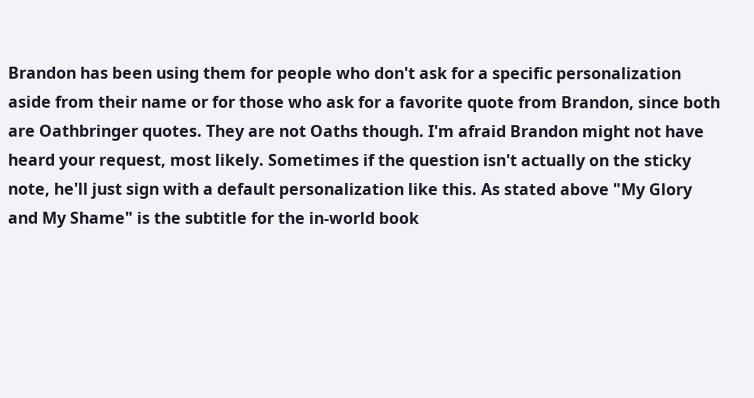Brandon has been using them for people who don't ask for a specific personalization aside from their name or for those who ask for a favorite quote from Brandon, since both are Oathbringer quotes. They are not Oaths though. I'm afraid Brandon might not have heard your request, most likely. Sometimes if the question isn't actually on the sticky note, he'll just sign with a default personalization like this. As stated above "My Glory and My Shame" is the subtitle for the in-world book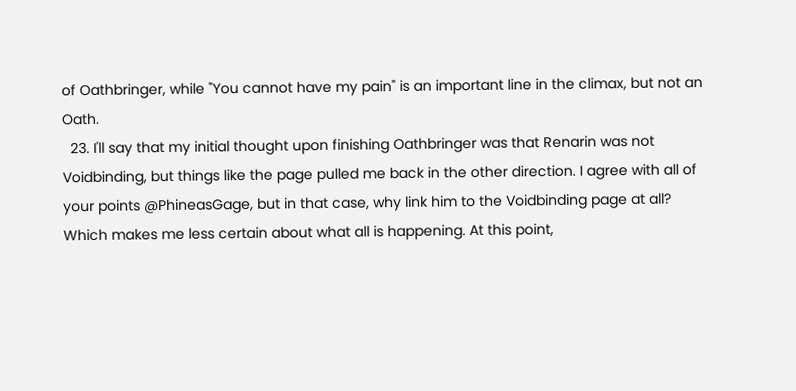of Oathbringer, while "You cannot have my pain" is an important line in the climax, but not an Oath.
  23. I'll say that my initial thought upon finishing Oathbringer was that Renarin was not Voidbinding, but things like the page pulled me back in the other direction. I agree with all of your points @PhineasGage, but in that case, why link him to the Voidbinding page at all? Which makes me less certain about what all is happening. At this point,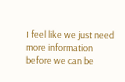I feel like we just need more information before we can be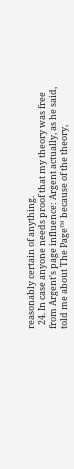reasonably certain of anything.
  24. In case anyone needs proof that my theory was free from Argent's page influence: Argent actually, as he said, told me about The Page™ because of the theory,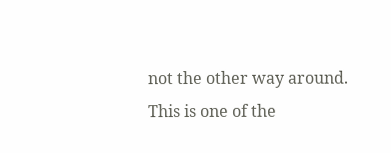not the other way around. This is one of the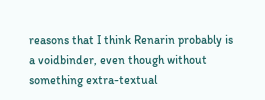reasons that I think Renarin probably is a voidbinder, even though without something extra-textual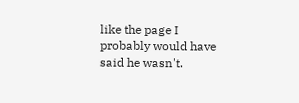like the page I probably would have said he wasn't.